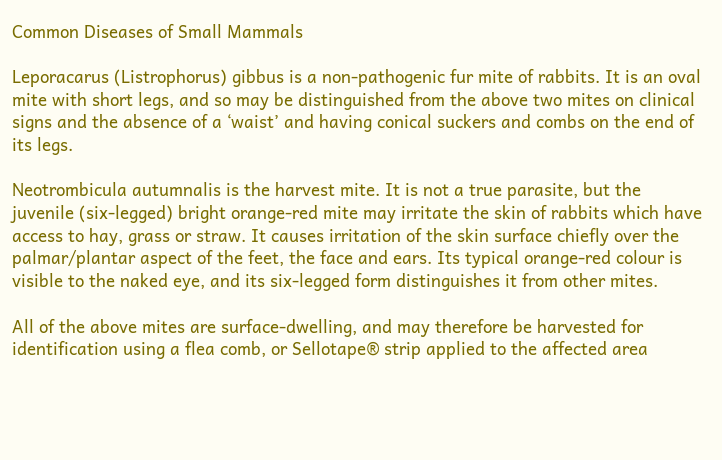Common Diseases of Small Mammals

Leporacarus (Listrophorus) gibbus is a non-pathogenic fur mite of rabbits. It is an oval mite with short legs, and so may be distinguished from the above two mites on clinical signs and the absence of a ‘waist’ and having conical suckers and combs on the end of its legs.

Neotrombicula autumnalis is the harvest mite. It is not a true parasite, but the juvenile (six-legged) bright orange-red mite may irritate the skin of rabbits which have access to hay, grass or straw. It causes irritation of the skin surface chiefly over the palmar/plantar aspect of the feet, the face and ears. Its typical orange-red colour is visible to the naked eye, and its six-legged form distinguishes it from other mites.

All of the above mites are surface-dwelling, and may therefore be harvested for identification using a flea comb, or Sellotape® strip applied to the affected area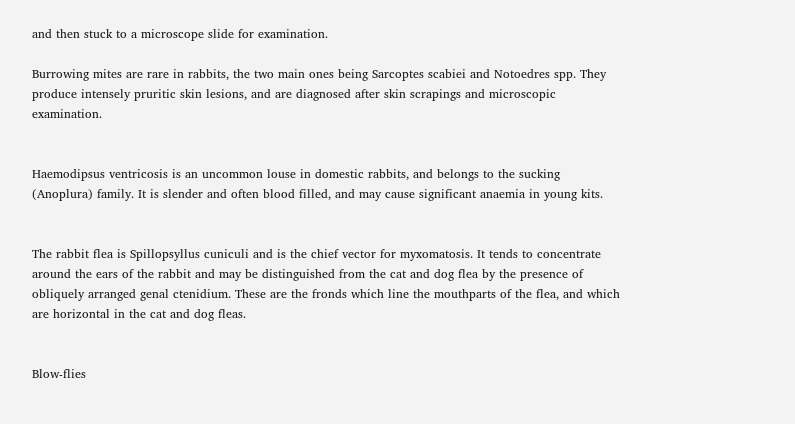and then stuck to a microscope slide for examination.

Burrowing mites are rare in rabbits, the two main ones being Sarcoptes scabiei and Notoedres spp. They produce intensely pruritic skin lesions, and are diagnosed after skin scrapings and microscopic examination.


Haemodipsus ventricosis is an uncommon louse in domestic rabbits, and belongs to the sucking (Anoplura) family. It is slender and often blood filled, and may cause significant anaemia in young kits.


The rabbit flea is Spillopsyllus cuniculi and is the chief vector for myxomatosis. It tends to concentrate around the ears of the rabbit and may be distinguished from the cat and dog flea by the presence of obliquely arranged genal ctenidium. These are the fronds which line the mouthparts of the flea, and which are horizontal in the cat and dog fleas.


Blow-flies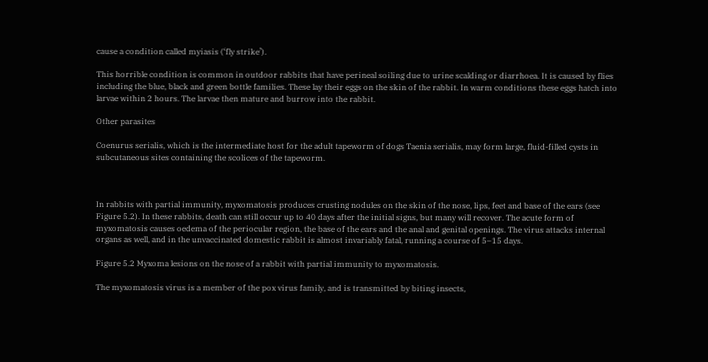cause a condition called myiasis (‘fly strike’).

This horrible condition is common in outdoor rabbits that have perineal soiling due to urine scalding or diarrhoea. It is caused by flies including the blue, black and green bottle families. These lay their eggs on the skin of the rabbit. In warm conditions these eggs hatch into larvae within 2 hours. The larvae then mature and burrow into the rabbit.

Other parasites

Coenurus serialis, which is the intermediate host for the adult tapeworm of dogs Taenia serialis, may form large, fluid-filled cysts in subcutaneous sites containing the scolices of the tapeworm.



In rabbits with partial immunity, myxomatosis produces crusting nodules on the skin of the nose, lips, feet and base of the ears (see Figure 5.2). In these rabbits, death can still occur up to 40 days after the initial signs, but many will recover. The acute form of myxomatosis causes oedema of the periocular region, the base of the ears and the anal and genital openings. The virus attacks internal organs as well, and in the unvaccinated domestic rabbit is almost invariably fatal, running a course of 5–15 days.

Figure 5.2 Myxoma lesions on the nose of a rabbit with partial immunity to myxomatosis.

The myxomatosis virus is a member of the pox virus family, and is transmitted by biting insects,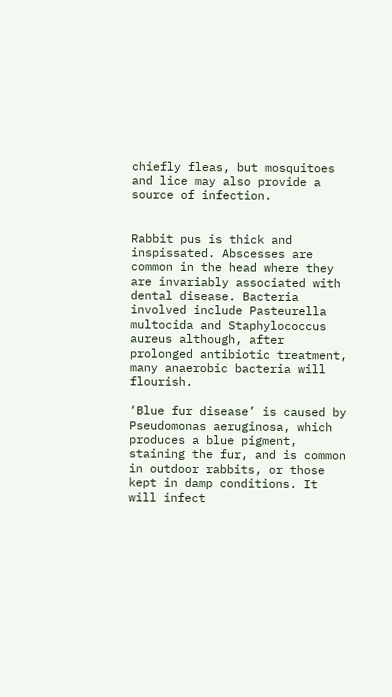chiefly fleas, but mosquitoes and lice may also provide a source of infection.


Rabbit pus is thick and inspissated. Abscesses are common in the head where they are invariably associated with dental disease. Bacteria involved include Pasteurella multocida and Staphylococcus aureus although, after prolonged antibiotic treatment, many anaerobic bacteria will flourish.

‘Blue fur disease’ is caused by Pseudomonas aeruginosa, which produces a blue pigment, staining the fur, and is common in outdoor rabbits, or those kept in damp conditions. It will infect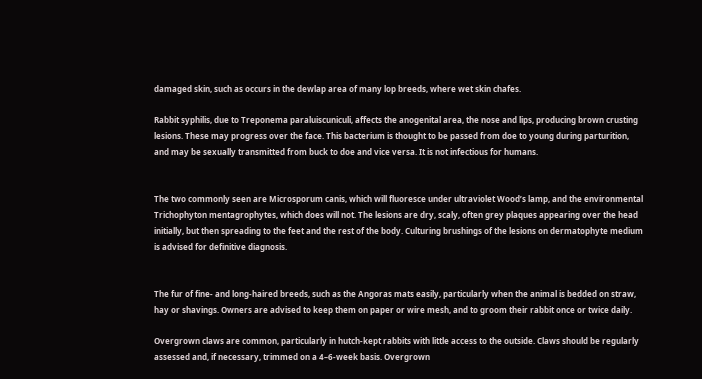damaged skin, such as occurs in the dewlap area of many lop breeds, where wet skin chafes.

Rabbit syphilis, due to Treponema paraluiscuniculi, affects the anogenital area, the nose and lips, producing brown crusting lesions. These may progress over the face. This bacterium is thought to be passed from doe to young during parturition, and may be sexually transmitted from buck to doe and vice versa. It is not infectious for humans.


The two commonly seen are Microsporum canis, which will fluoresce under ultraviolet Wood’s lamp, and the environmental Trichophyton mentagrophytes, which does will not. The lesions are dry, scaly, often grey plaques appearing over the head initially, but then spreading to the feet and the rest of the body. Culturing brushings of the lesions on dermatophyte medium is advised for definitive diagnosis.


The fur of fine- and long-haired breeds, such as the Angoras mats easily, particularly when the animal is bedded on straw, hay or shavings. Owners are advised to keep them on paper or wire mesh, and to groom their rabbit once or twice daily.

Overgrown claws are common, particularly in hutch-kept rabbits with little access to the outside. Claws should be regularly assessed and, if necessary, trimmed on a 4–6-week basis. Overgrown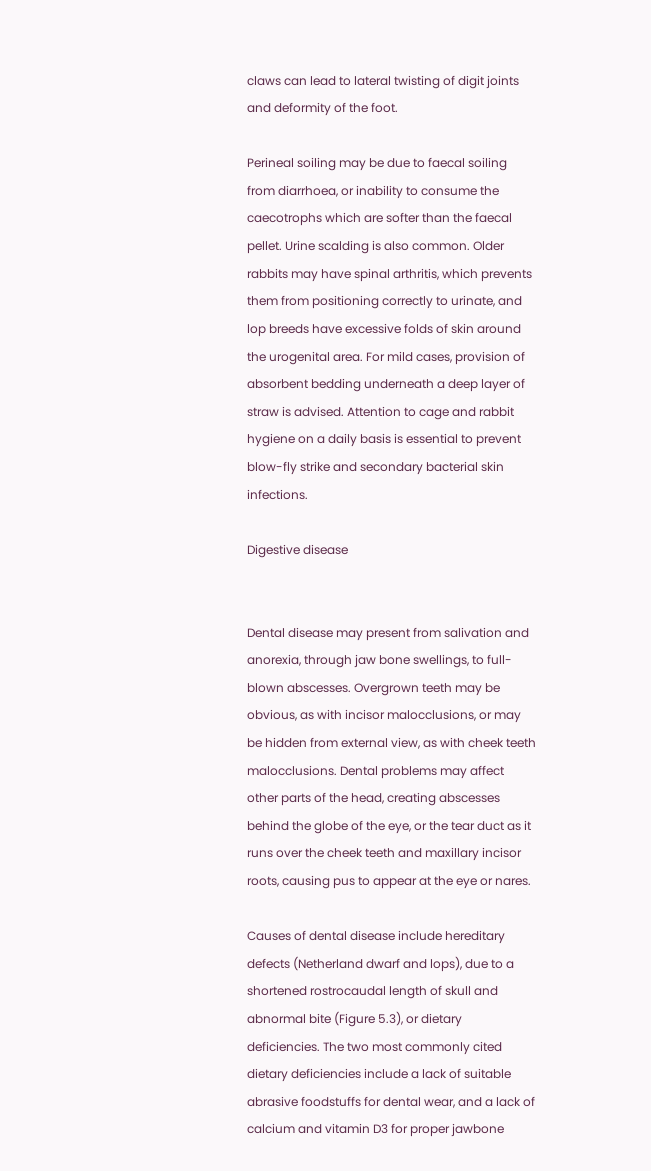claws can lead to lateral twisting of digit joints and deformity of the foot.

Perineal soiling may be due to faecal soiling from diarrhoea, or inability to consume the caecotrophs which are softer than the faecal pellet. Urine scalding is also common. Older rabbits may have spinal arthritis, which prevents them from positioning correctly to urinate, and lop breeds have excessive folds of skin around the urogenital area. For mild cases, provision of absorbent bedding underneath a deep layer of straw is advised. Attention to cage and rabbit hygiene on a daily basis is essential to prevent blow-fly strike and secondary bacterial skin infections.

Digestive disease


Dental disease may present from salivation and anorexia, through jaw bone swellings, to full-blown abscesses. Overgrown teeth may be obvious, as with incisor malocclusions, or may be hidden from external view, as with cheek teeth malocclusions. Dental problems may affect other parts of the head, creating abscesses behind the globe of the eye, or the tear duct as it runs over the cheek teeth and maxillary incisor roots, causing pus to appear at the eye or nares.

Causes of dental disease include hereditary defects (Netherland dwarf and lops), due to a shortened rostrocaudal length of skull and abnormal bite (Figure 5.3), or dietary deficiencies. The two most commonly cited dietary deficiencies include a lack of suitable abrasive foodstuffs for dental wear, and a lack of calcium and vitamin D3 for proper jawbone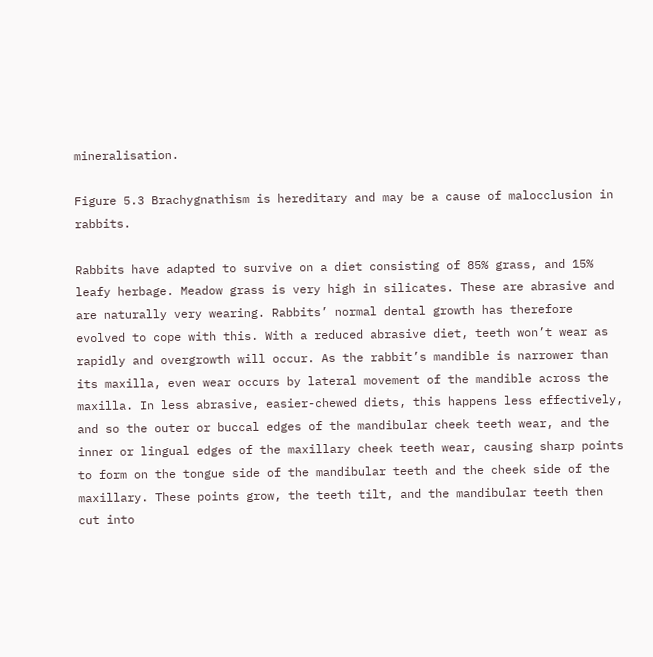mineralisation.

Figure 5.3 Brachygnathism is hereditary and may be a cause of malocclusion in rabbits.

Rabbits have adapted to survive on a diet consisting of 85% grass, and 15% leafy herbage. Meadow grass is very high in silicates. These are abrasive and are naturally very wearing. Rabbits’ normal dental growth has therefore evolved to cope with this. With a reduced abrasive diet, teeth won’t wear as rapidly and overgrowth will occur. As the rabbit’s mandible is narrower than its maxilla, even wear occurs by lateral movement of the mandible across the maxilla. In less abrasive, easier-chewed diets, this happens less effectively, and so the outer or buccal edges of the mandibular cheek teeth wear, and the inner or lingual edges of the maxillary cheek teeth wear, causing sharp points to form on the tongue side of the mandibular teeth and the cheek side of the maxillary. These points grow, the teeth tilt, and the mandibular teeth then cut into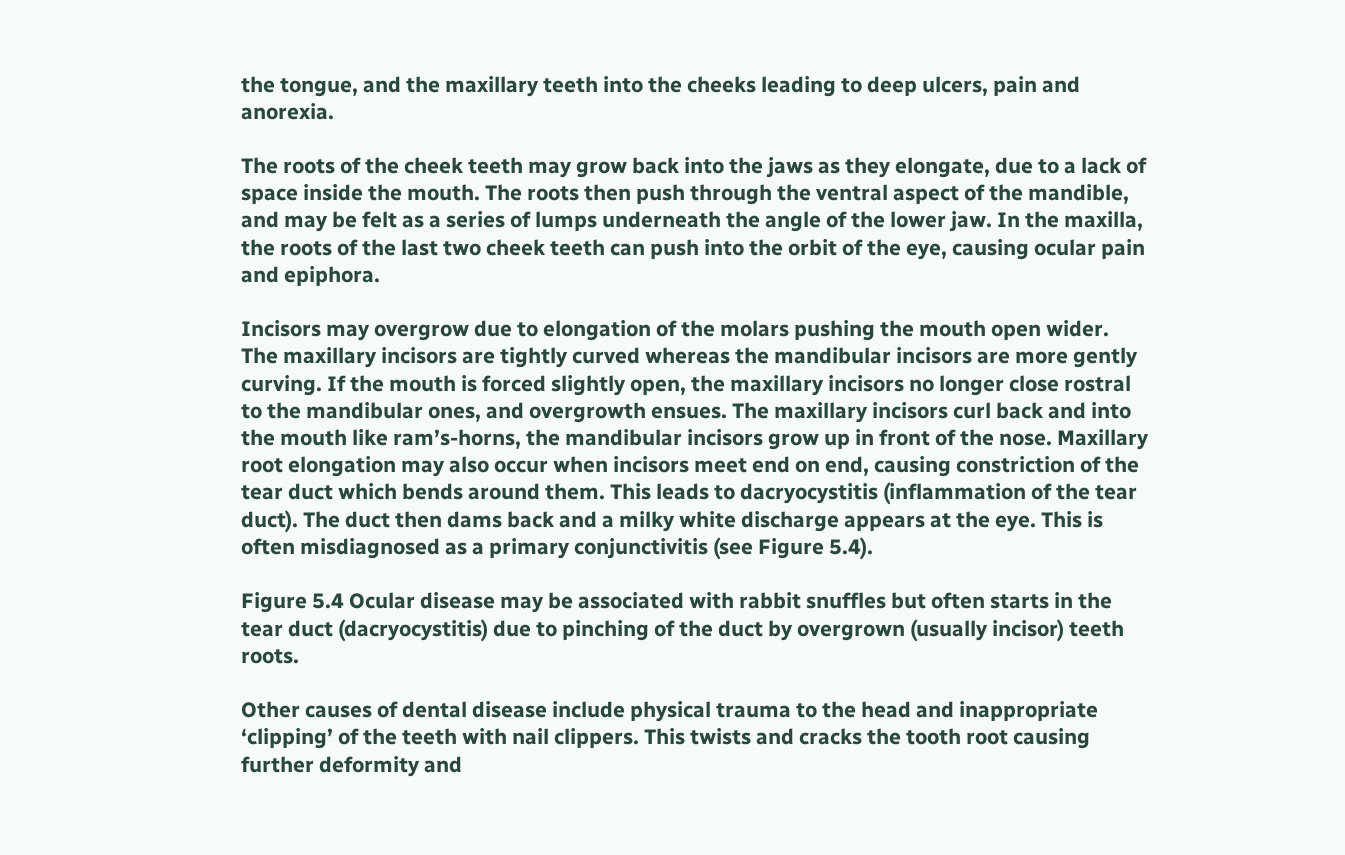the tongue, and the maxillary teeth into the cheeks leading to deep ulcers, pain and anorexia.

The roots of the cheek teeth may grow back into the jaws as they elongate, due to a lack of space inside the mouth. The roots then push through the ventral aspect of the mandible, and may be felt as a series of lumps underneath the angle of the lower jaw. In the maxilla, the roots of the last two cheek teeth can push into the orbit of the eye, causing ocular pain and epiphora.

Incisors may overgrow due to elongation of the molars pushing the mouth open wider. The maxillary incisors are tightly curved whereas the mandibular incisors are more gently curving. If the mouth is forced slightly open, the maxillary incisors no longer close rostral to the mandibular ones, and overgrowth ensues. The maxillary incisors curl back and into the mouth like ram’s-horns, the mandibular incisors grow up in front of the nose. Maxillary root elongation may also occur when incisors meet end on end, causing constriction of the tear duct which bends around them. This leads to dacryocystitis (inflammation of the tear duct). The duct then dams back and a milky white discharge appears at the eye. This is often misdiagnosed as a primary conjunctivitis (see Figure 5.4).

Figure 5.4 Ocular disease may be associated with rabbit snuffles but often starts in the tear duct (dacryocystitis) due to pinching of the duct by overgrown (usually incisor) teeth roots.

Other causes of dental disease include physical trauma to the head and inappropriate ‘clipping’ of the teeth with nail clippers. This twists and cracks the tooth root causing further deformity and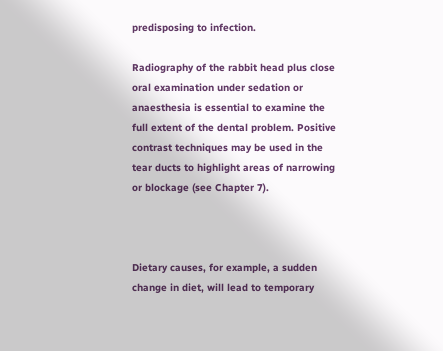predisposing to infection.

Radiography of the rabbit head plus close oral examination under sedation or anaesthesia is essential to examine the full extent of the dental problem. Positive contrast techniques may be used in the tear ducts to highlight areas of narrowing or blockage (see Chapter 7).



Dietary causes, for example, a sudden change in diet, will lead to temporary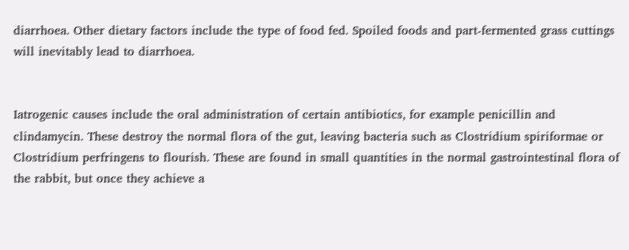diarrhoea. Other dietary factors include the type of food fed. Spoiled foods and part-fermented grass cuttings will inevitably lead to diarrhoea.


Iatrogenic causes include the oral administration of certain antibiotics, for example penicillin and clindamycin. These destroy the normal flora of the gut, leaving bacteria such as Clostridium spiriformae or Clostridium perfringens to flourish. These are found in small quantities in the normal gastrointestinal flora of the rabbit, but once they achieve a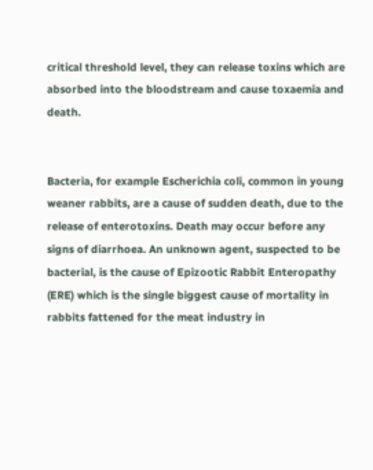critical threshold level, they can release toxins which are absorbed into the bloodstream and cause toxaemia and death.


Bacteria, for example Escherichia coli, common in young weaner rabbits, are a cause of sudden death, due to the release of enterotoxins. Death may occur before any signs of diarrhoea. An unknown agent, suspected to be bacterial, is the cause of Epizootic Rabbit Enteropathy (ERE) which is the single biggest cause of mortality in rabbits fattened for the meat industry in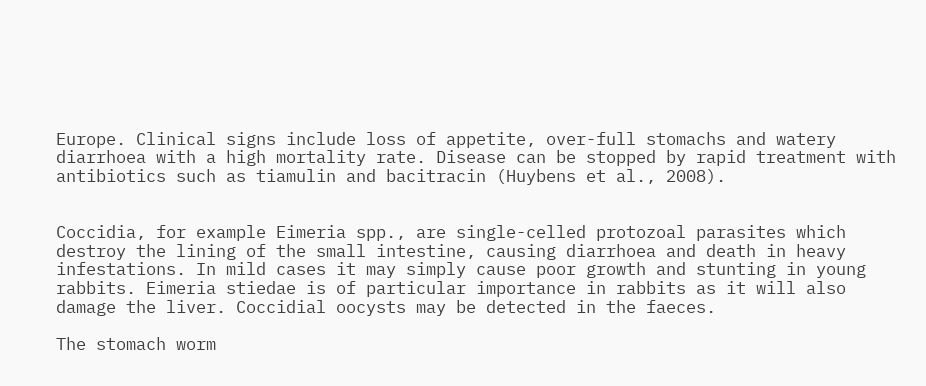Europe. Clinical signs include loss of appetite, over-full stomachs and watery diarrhoea with a high mortality rate. Disease can be stopped by rapid treatment with antibiotics such as tiamulin and bacitracin (Huybens et al., 2008).


Coccidia, for example Eimeria spp., are single-celled protozoal parasites which destroy the lining of the small intestine, causing diarrhoea and death in heavy infestations. In mild cases it may simply cause poor growth and stunting in young rabbits. Eimeria stiedae is of particular importance in rabbits as it will also damage the liver. Coccidial oocysts may be detected in the faeces.

The stomach worm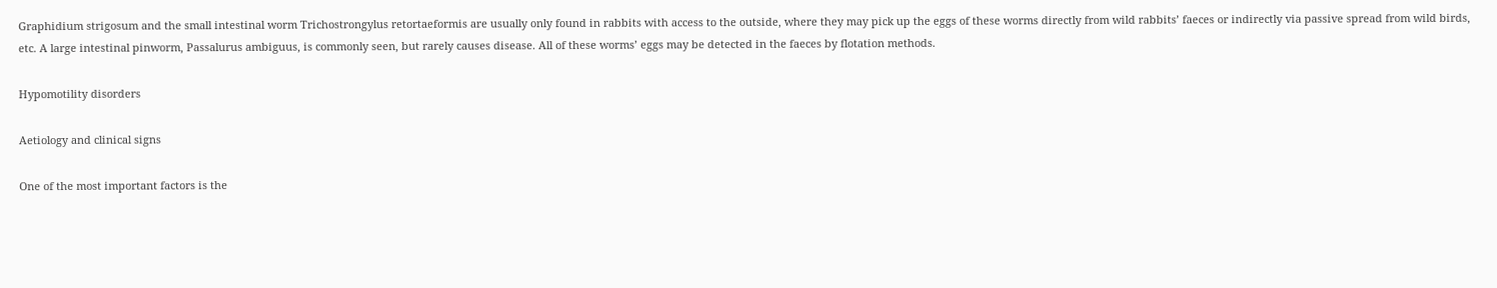Graphidium strigosum and the small intestinal worm Trichostrongylus retortaeformis are usually only found in rabbits with access to the outside, where they may pick up the eggs of these worms directly from wild rabbits’ faeces or indirectly via passive spread from wild birds, etc. A large intestinal pinworm, Passalurus ambiguus, is commonly seen, but rarely causes disease. All of these worms’ eggs may be detected in the faeces by flotation methods.

Hypomotility disorders

Aetiology and clinical signs

One of the most important factors is the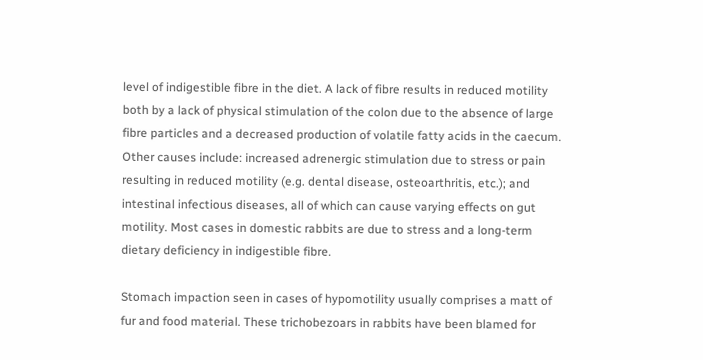level of indigestible fibre in the diet. A lack of fibre results in reduced motility both by a lack of physical stimulation of the colon due to the absence of large fibre particles and a decreased production of volatile fatty acids in the caecum. Other causes include: increased adrenergic stimulation due to stress or pain resulting in reduced motility (e.g. dental disease, osteoarthritis, etc.); and intestinal infectious diseases, all of which can cause varying effects on gut motility. Most cases in domestic rabbits are due to stress and a long-term dietary deficiency in indigestible fibre.

Stomach impaction seen in cases of hypomotility usually comprises a matt of fur and food material. These trichobezoars in rabbits have been blamed for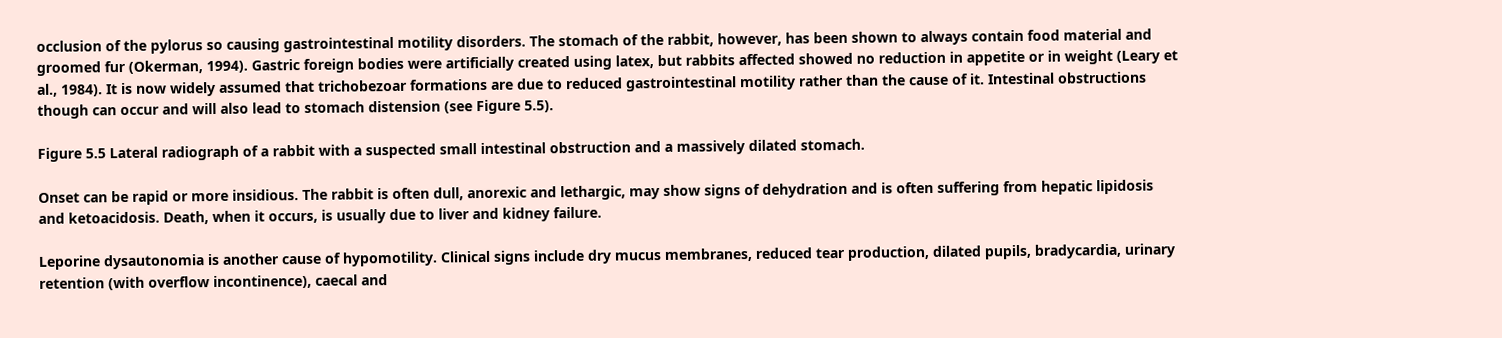occlusion of the pylorus so causing gastrointestinal motility disorders. The stomach of the rabbit, however, has been shown to always contain food material and groomed fur (Okerman, 1994). Gastric foreign bodies were artificially created using latex, but rabbits affected showed no reduction in appetite or in weight (Leary et al., 1984). It is now widely assumed that trichobezoar formations are due to reduced gastrointestinal motility rather than the cause of it. Intestinal obstructions though can occur and will also lead to stomach distension (see Figure 5.5).

Figure 5.5 Lateral radiograph of a rabbit with a suspected small intestinal obstruction and a massively dilated stomach.

Onset can be rapid or more insidious. The rabbit is often dull, anorexic and lethargic, may show signs of dehydration and is often suffering from hepatic lipidosis and ketoacidosis. Death, when it occurs, is usually due to liver and kidney failure.

Leporine dysautonomia is another cause of hypomotility. Clinical signs include dry mucus membranes, reduced tear production, dilated pupils, bradycardia, urinary retention (with overflow incontinence), caecal and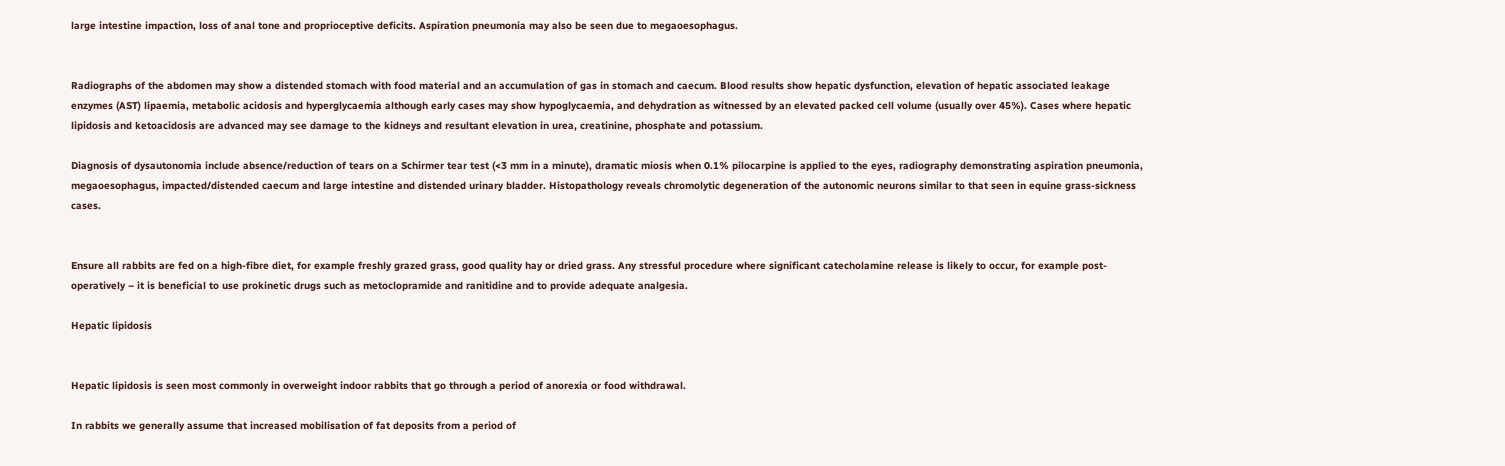large intestine impaction, loss of anal tone and proprioceptive deficits. Aspiration pneumonia may also be seen due to megaoesophagus.


Radiographs of the abdomen may show a distended stomach with food material and an accumulation of gas in stomach and caecum. Blood results show hepatic dysfunction, elevation of hepatic associated leakage enzymes (AST) lipaemia, metabolic acidosis and hyperglycaemia although early cases may show hypoglycaemia, and dehydration as witnessed by an elevated packed cell volume (usually over 45%). Cases where hepatic lipidosis and ketoacidosis are advanced may see damage to the kidneys and resultant elevation in urea, creatinine, phosphate and potassium.

Diagnosis of dysautonomia include absence/reduction of tears on a Schirmer tear test (<3 mm in a minute), dramatic miosis when 0.1% pilocarpine is applied to the eyes, radiography demonstrating aspiration pneumonia, megaoesophagus, impacted/distended caecum and large intestine and distended urinary bladder. Histopathology reveals chromolytic degeneration of the autonomic neurons similar to that seen in equine grass-sickness cases.


Ensure all rabbits are fed on a high-fibre diet, for example freshly grazed grass, good quality hay or dried grass. Any stressful procedure where significant catecholamine release is likely to occur, for example post-operatively – it is beneficial to use prokinetic drugs such as metoclopramide and ranitidine and to provide adequate analgesia.

Hepatic lipidosis


Hepatic lipidosis is seen most commonly in overweight indoor rabbits that go through a period of anorexia or food withdrawal.

In rabbits we generally assume that increased mobilisation of fat deposits from a period of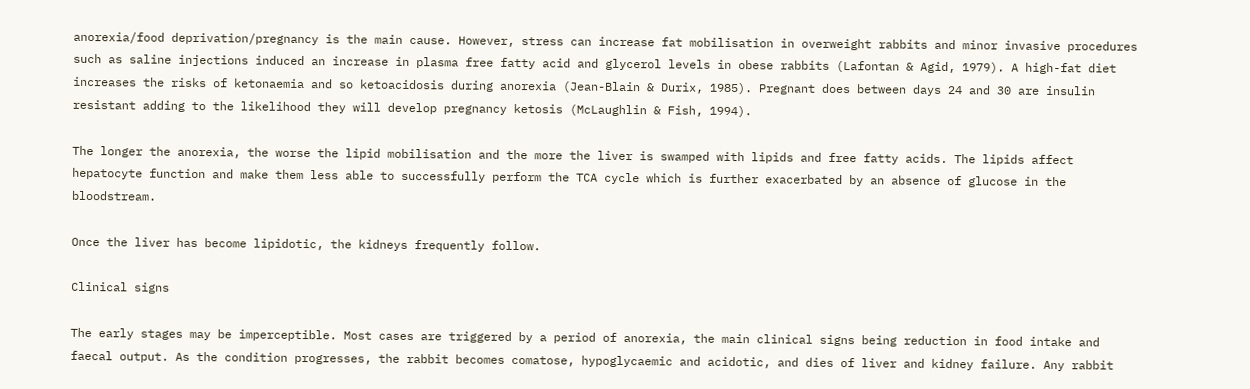anorexia/food deprivation/pregnancy is the main cause. However, stress can increase fat mobilisation in overweight rabbits and minor invasive procedures such as saline injections induced an increase in plasma free fatty acid and glycerol levels in obese rabbits (Lafontan & Agid, 1979). A high-fat diet increases the risks of ketonaemia and so ketoacidosis during anorexia (Jean-Blain & Durix, 1985). Pregnant does between days 24 and 30 are insulin resistant adding to the likelihood they will develop pregnancy ketosis (McLaughlin & Fish, 1994).

The longer the anorexia, the worse the lipid mobilisation and the more the liver is swamped with lipids and free fatty acids. The lipids affect hepatocyte function and make them less able to successfully perform the TCA cycle which is further exacerbated by an absence of glucose in the bloodstream.

Once the liver has become lipidotic, the kidneys frequently follow.

Clinical signs

The early stages may be imperceptible. Most cases are triggered by a period of anorexia, the main clinical signs being reduction in food intake and faecal output. As the condition progresses, the rabbit becomes comatose, hypoglycaemic and acidotic, and dies of liver and kidney failure. Any rabbit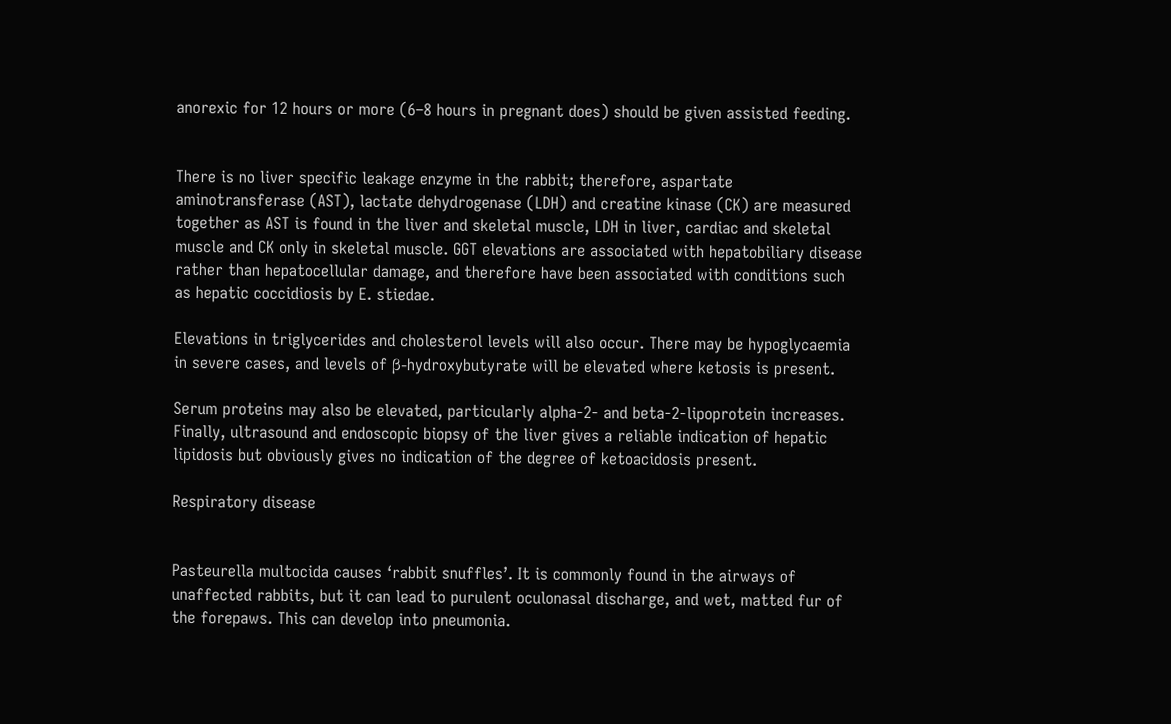anorexic for 12 hours or more (6–8 hours in pregnant does) should be given assisted feeding.


There is no liver specific leakage enzyme in the rabbit; therefore, aspartate aminotransferase (AST), lactate dehydrogenase (LDH) and creatine kinase (CK) are measured together as AST is found in the liver and skeletal muscle, LDH in liver, cardiac and skeletal muscle and CK only in skeletal muscle. GGT elevations are associated with hepatobiliary disease rather than hepatocellular damage, and therefore have been associated with conditions such as hepatic coccidiosis by E. stiedae.

Elevations in triglycerides and cholesterol levels will also occur. There may be hypoglycaemia in severe cases, and levels of β-hydroxybutyrate will be elevated where ketosis is present.

Serum proteins may also be elevated, particularly alpha-2- and beta-2-lipoprotein increases. Finally, ultrasound and endoscopic biopsy of the liver gives a reliable indication of hepatic lipidosis but obviously gives no indication of the degree of ketoacidosis present.

Respiratory disease


Pasteurella multocida causes ‘rabbit snuffles’. It is commonly found in the airways of unaffected rabbits, but it can lead to purulent oculonasal discharge, and wet, matted fur of the forepaws. This can develop into pneumonia.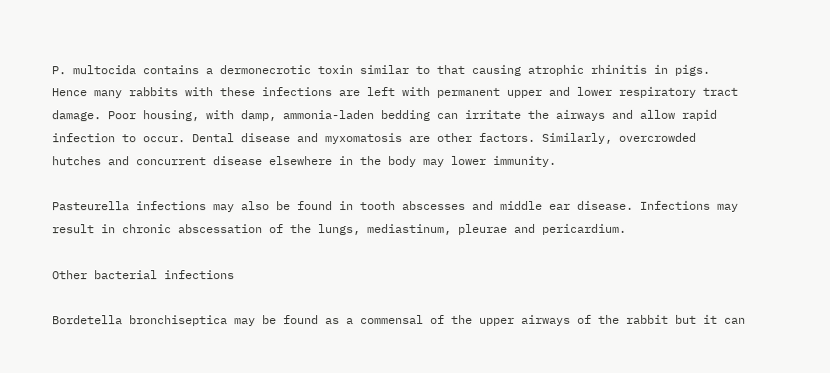P. multocida contains a dermonecrotic toxin similar to that causing atrophic rhinitis in pigs. Hence many rabbits with these infections are left with permanent upper and lower respiratory tract damage. Poor housing, with damp, ammonia-laden bedding can irritate the airways and allow rapid infection to occur. Dental disease and myxomatosis are other factors. Similarly, overcrowded hutches and concurrent disease elsewhere in the body may lower immunity.

Pasteurella infections may also be found in tooth abscesses and middle ear disease. Infections may result in chronic abscessation of the lungs, mediastinum, pleurae and pericardium.

Other bacterial infections

Bordetella bronchiseptica may be found as a commensal of the upper airways of the rabbit but it can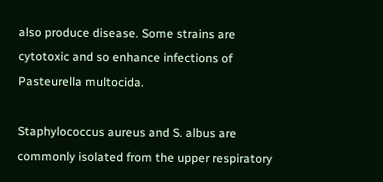also produce disease. Some strains are cytotoxic and so enhance infections of Pasteurella multocida.

Staphylococcus aureus and S. albus are commonly isolated from the upper respiratory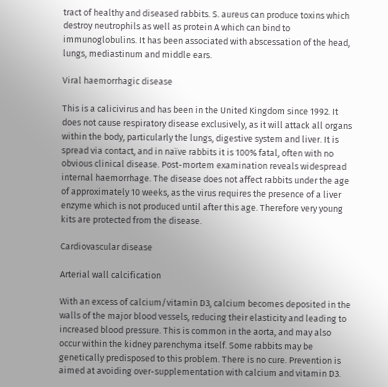tract of healthy and diseased rabbits. S. aureus can produce toxins which destroy neutrophils as well as protein A which can bind to immunoglobulins. It has been associated with abscessation of the head, lungs, mediastinum and middle ears.

Viral haemorrhagic disease

This is a calicivirus and has been in the United Kingdom since 1992. It does not cause respiratory disease exclusively, as it will attack all organs within the body, particularly the lungs, digestive system and liver. It is spread via contact, and in naïve rabbits it is 100% fatal, often with no obvious clinical disease. Post-mortem examination reveals widespread internal haemorrhage. The disease does not affect rabbits under the age of approximately 10 weeks, as the virus requires the presence of a liver enzyme which is not produced until after this age. Therefore very young kits are protected from the disease.

Cardiovascular disease

Arterial wall calcification

With an excess of calcium/vitamin D3, calcium becomes deposited in the walls of the major blood vessels, reducing their elasticity and leading to increased blood pressure. This is common in the aorta, and may also occur within the kidney parenchyma itself. Some rabbits may be genetically predisposed to this problem. There is no cure. Prevention is aimed at avoiding over-supplementation with calcium and vitamin D3.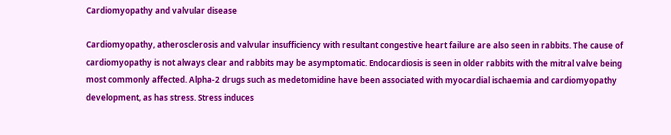Cardiomyopathy and valvular disease

Cardiomyopathy, atherosclerosis and valvular insufficiency with resultant congestive heart failure are also seen in rabbits. The cause of cardiomyopathy is not always clear and rabbits may be asymptomatic. Endocardiosis is seen in older rabbits with the mitral valve being most commonly affected. Alpha-2 drugs such as medetomidine have been associated with myocardial ischaemia and cardiomyopathy development, as has stress. Stress induces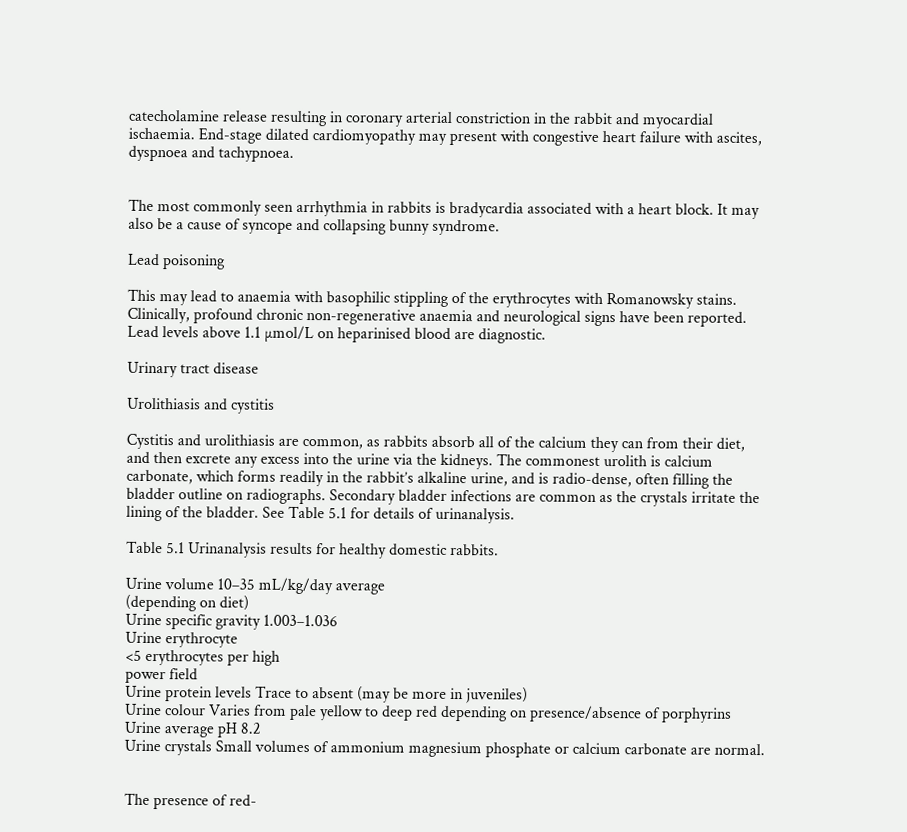catecholamine release resulting in coronary arterial constriction in the rabbit and myocardial ischaemia. End-stage dilated cardiomyopathy may present with congestive heart failure with ascites, dyspnoea and tachypnoea.


The most commonly seen arrhythmia in rabbits is bradycardia associated with a heart block. It may also be a cause of syncope and collapsing bunny syndrome.

Lead poisoning

This may lead to anaemia with basophilic stippling of the erythrocytes with Romanowsky stains. Clinically, profound chronic non-regenerative anaemia and neurological signs have been reported. Lead levels above 1.1 µmol/L on heparinised blood are diagnostic.

Urinary tract disease

Urolithiasis and cystitis

Cystitis and urolithiasis are common, as rabbits absorb all of the calcium they can from their diet, and then excrete any excess into the urine via the kidneys. The commonest urolith is calcium carbonate, which forms readily in the rabbit’s alkaline urine, and is radio-dense, often filling the bladder outline on radiographs. Secondary bladder infections are common as the crystals irritate the lining of the bladder. See Table 5.1 for details of urinanalysis.

Table 5.1 Urinanalysis results for healthy domestic rabbits.

Urine volume 10–35 mL/kg/day average
(depending on diet)
Urine specific gravity 1.003–1.036
Urine erythrocyte
<5 erythrocytes per high
power field
Urine protein levels Trace to absent (may be more in juveniles)
Urine colour Varies from pale yellow to deep red depending on presence/absence of porphyrins
Urine average pH 8.2
Urine crystals Small volumes of ammonium magnesium phosphate or calcium carbonate are normal.


The presence of red-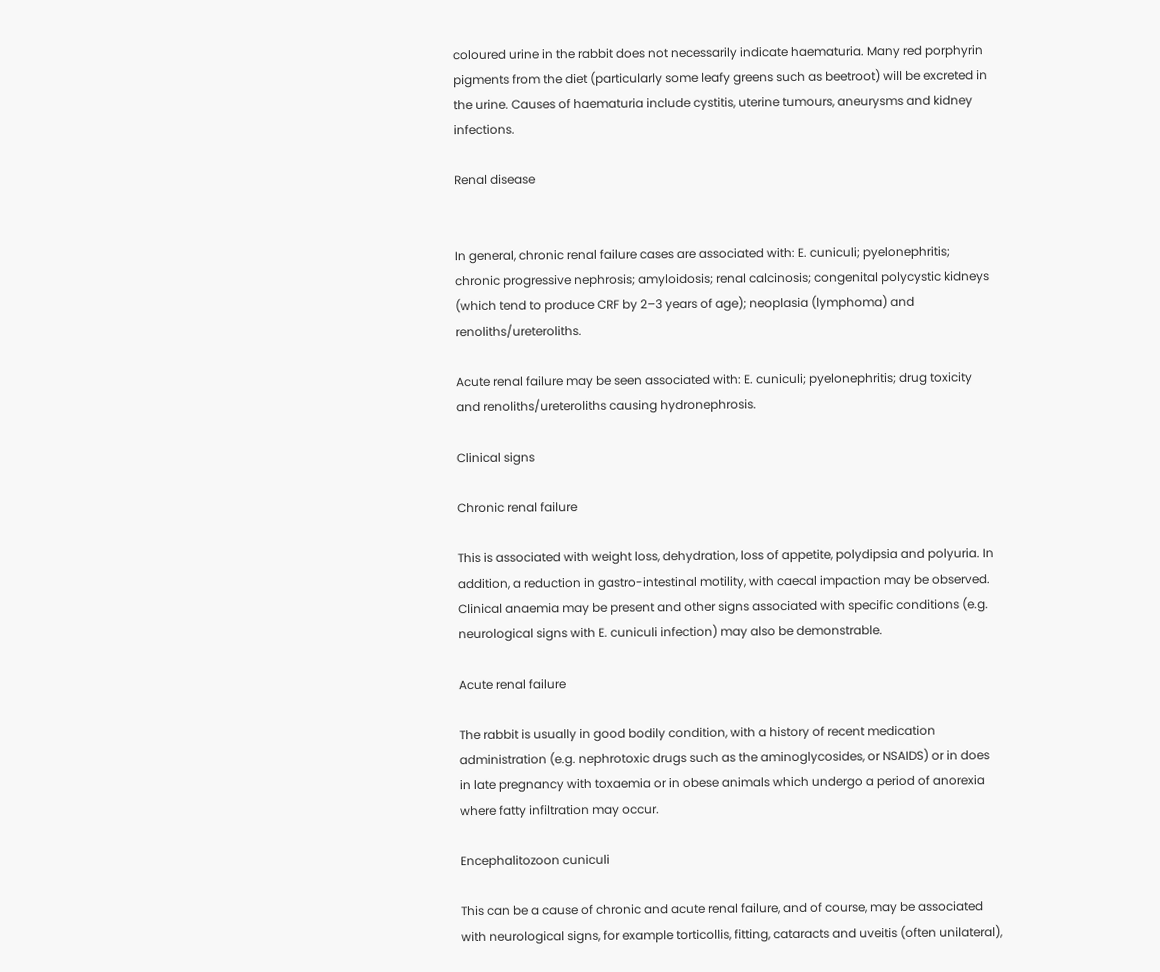coloured urine in the rabbit does not necessarily indicate haematuria. Many red porphyrin pigments from the diet (particularly some leafy greens such as beetroot) will be excreted in the urine. Causes of haematuria include cystitis, uterine tumours, aneurysms and kidney infections.

Renal disease


In general, chronic renal failure cases are associated with: E. cuniculi; pyelonephritis; chronic progressive nephrosis; amyloidosis; renal calcinosis; congenital polycystic kidneys (which tend to produce CRF by 2–3 years of age); neoplasia (lymphoma) and renoliths/ureteroliths.

Acute renal failure may be seen associated with: E. cuniculi; pyelonephritis; drug toxicity and renoliths/ureteroliths causing hydronephrosis.

Clinical signs

Chronic renal failure

This is associated with weight loss, dehydration, loss of appetite, polydipsia and polyuria. In addition, a reduction in gastro-intestinal motility, with caecal impaction may be observed. Clinical anaemia may be present and other signs associated with specific conditions (e.g. neurological signs with E. cuniculi infection) may also be demonstrable.

Acute renal failure

The rabbit is usually in good bodily condition, with a history of recent medication administration (e.g. nephrotoxic drugs such as the aminoglycosides, or NSAIDS) or in does in late pregnancy with toxaemia or in obese animals which undergo a period of anorexia where fatty infiltration may occur.

Encephalitozoon cuniculi

This can be a cause of chronic and acute renal failure, and of course, may be associated with neurological signs, for example torticollis, fitting, cataracts and uveitis (often unilateral),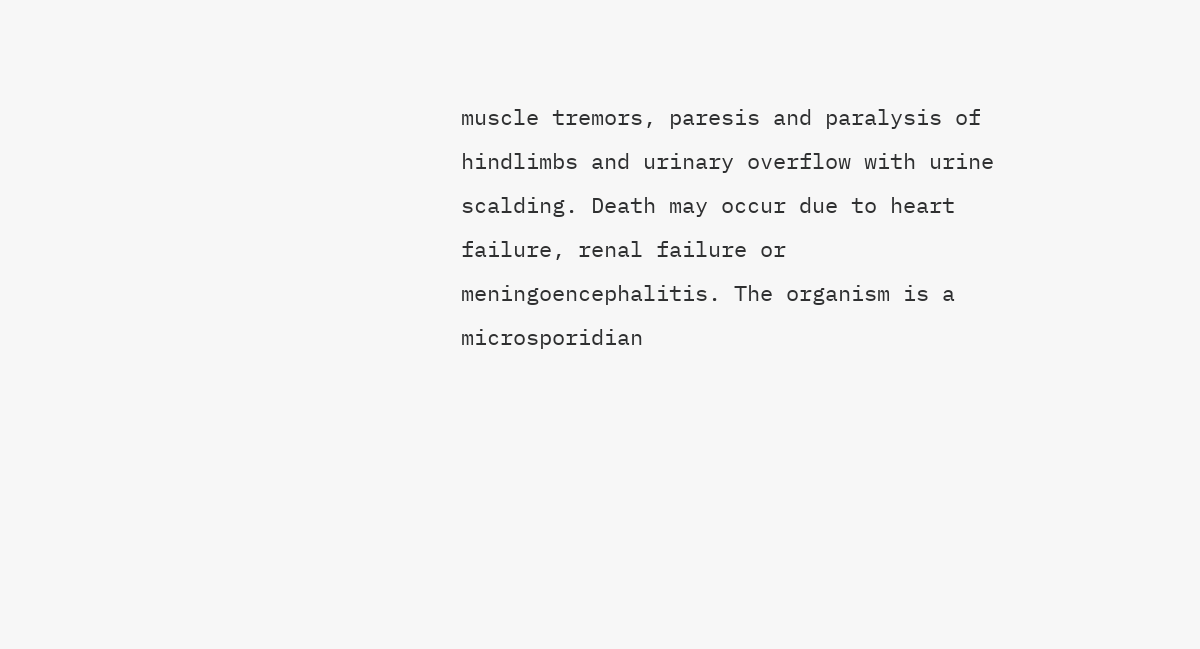muscle tremors, paresis and paralysis of hindlimbs and urinary overflow with urine scalding. Death may occur due to heart failure, renal failure or meningoencephalitis. The organism is a microsporidian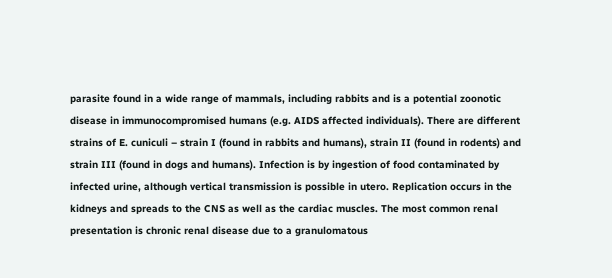parasite found in a wide range of mammals, including rabbits and is a potential zoonotic disease in immunocompromised humans (e.g. AIDS affected individuals). There are different strains of E. cuniculi – strain I (found in rabbits and humans), strain II (found in rodents) and strain III (found in dogs and humans). Infection is by ingestion of food contaminated by infected urine, although vertical transmission is possible in utero. Replication occurs in the kidneys and spreads to the CNS as well as the cardiac muscles. The most common renal presentation is chronic renal disease due to a granulomatous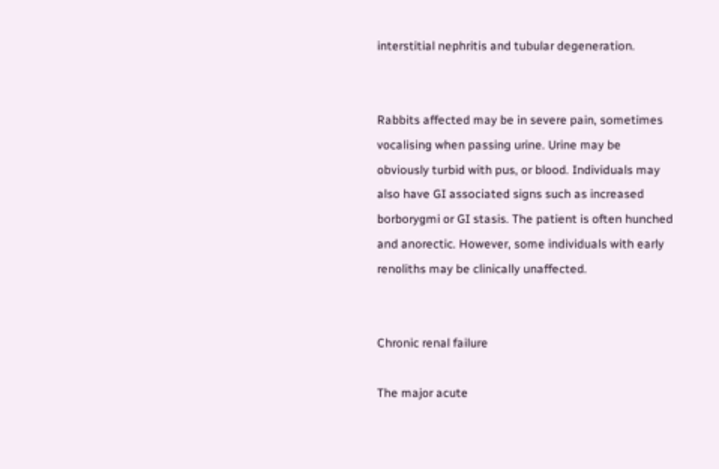interstitial nephritis and tubular degeneration.


Rabbits affected may be in severe pain, sometimes vocalising when passing urine. Urine may be obviously turbid with pus, or blood. Individuals may also have GI associated signs such as increased borborygmi or GI stasis. The patient is often hunched and anorectic. However, some individuals with early renoliths may be clinically unaffected.


Chronic renal failure

The major acute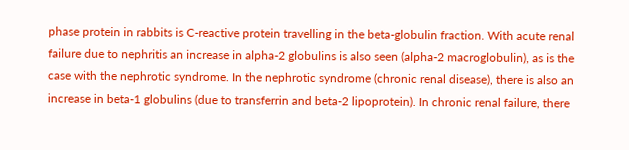phase protein in rabbits is C-reactive protein travelling in the beta-globulin fraction. With acute renal failure due to nephritis an increase in alpha-2 globulins is also seen (alpha-2 macroglobulin), as is the case with the nephrotic syndrome. In the nephrotic syndrome (chronic renal disease), there is also an increase in beta-1 globulins (due to transferrin and beta-2 lipoprotein). In chronic renal failure, there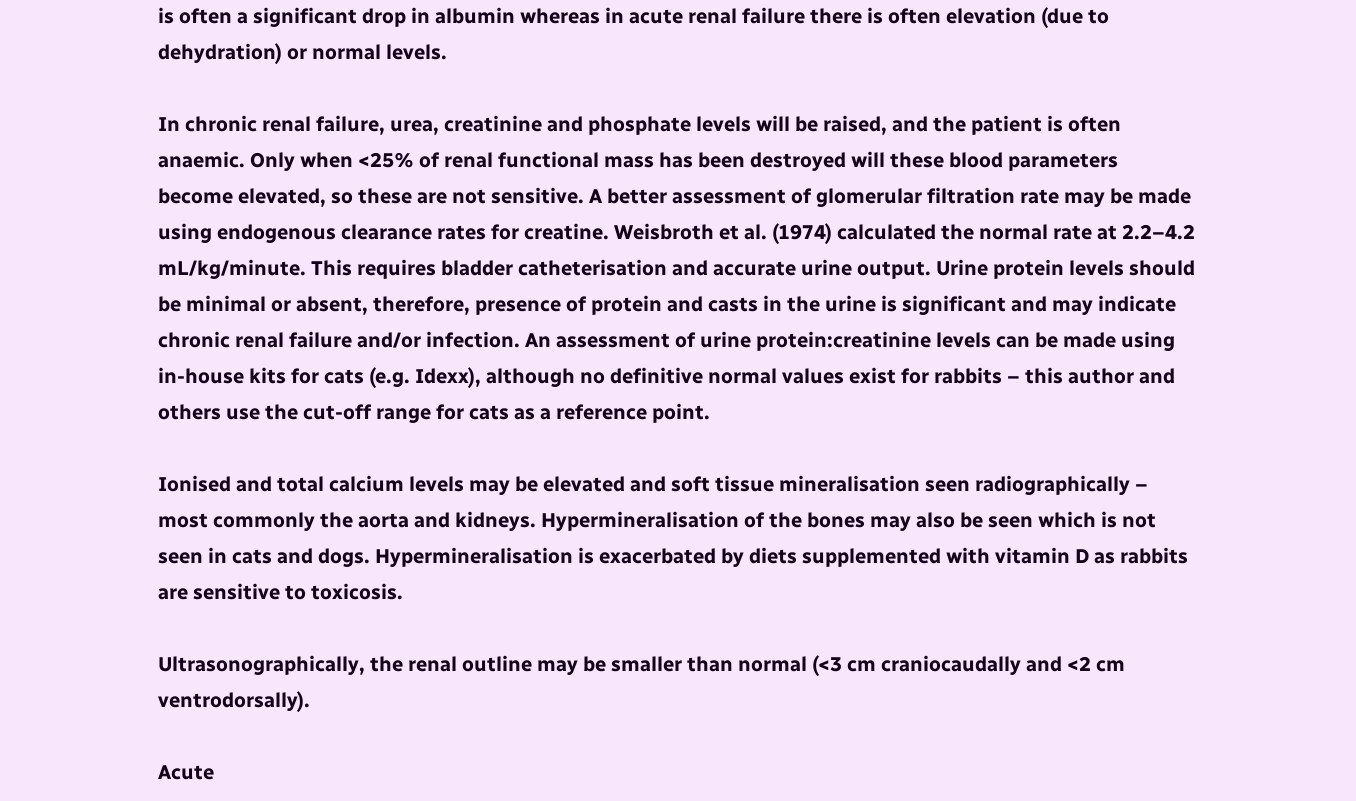is often a significant drop in albumin whereas in acute renal failure there is often elevation (due to dehydration) or normal levels.

In chronic renal failure, urea, creatinine and phosphate levels will be raised, and the patient is often anaemic. Only when <25% of renal functional mass has been destroyed will these blood parameters become elevated, so these are not sensitive. A better assessment of glomerular filtration rate may be made using endogenous clearance rates for creatine. Weisbroth et al. (1974) calculated the normal rate at 2.2–4.2 mL/kg/minute. This requires bladder catheterisation and accurate urine output. Urine protein levels should be minimal or absent, therefore, presence of protein and casts in the urine is significant and may indicate chronic renal failure and/or infection. An assessment of urine protein:creatinine levels can be made using in-house kits for cats (e.g. Idexx), although no definitive normal values exist for rabbits – this author and others use the cut-off range for cats as a reference point.

Ionised and total calcium levels may be elevated and soft tissue mineralisation seen radiographically – most commonly the aorta and kidneys. Hypermineralisation of the bones may also be seen which is not seen in cats and dogs. Hypermineralisation is exacerbated by diets supplemented with vitamin D as rabbits are sensitive to toxicosis.

Ultrasonographically, the renal outline may be smaller than normal (<3 cm craniocaudally and <2 cm ventrodorsally).

Acute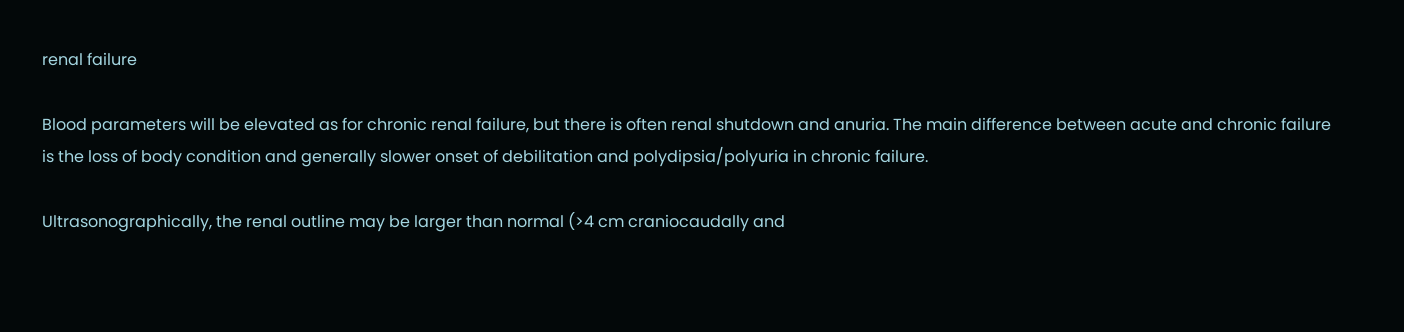renal failure

Blood parameters will be elevated as for chronic renal failure, but there is often renal shutdown and anuria. The main difference between acute and chronic failure is the loss of body condition and generally slower onset of debilitation and polydipsia/polyuria in chronic failure.

Ultrasonographically, the renal outline may be larger than normal (>4 cm craniocaudally and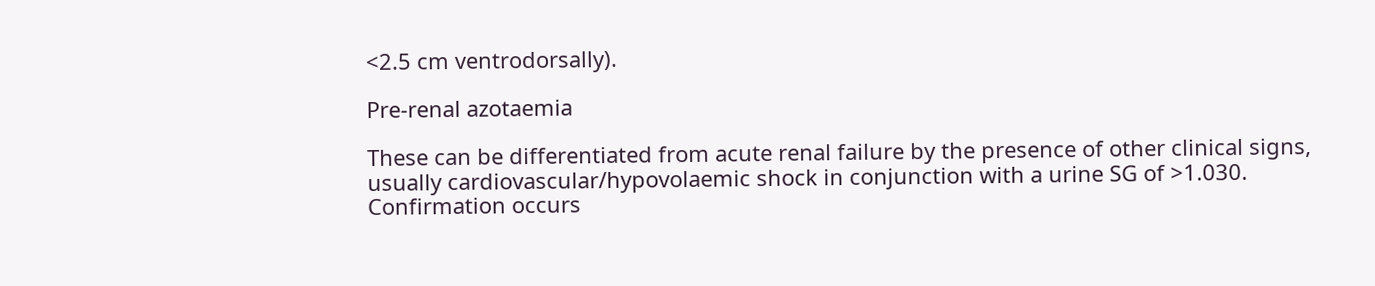<2.5 cm ventrodorsally).

Pre-renal azotaemia

These can be differentiated from acute renal failure by the presence of other clinical signs, usually cardiovascular/hypovolaemic shock in conjunction with a urine SG of >1.030. Confirmation occurs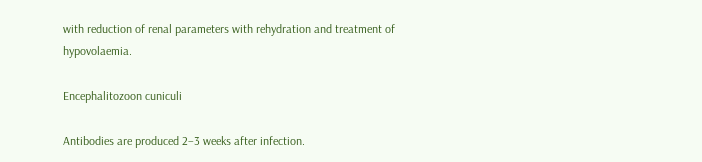with reduction of renal parameters with rehydration and treatment of hypovolaemia.

Encephalitozoon cuniculi

Antibodies are produced 2–3 weeks after infection.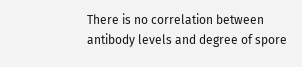There is no correlation between antibody levels and degree of spore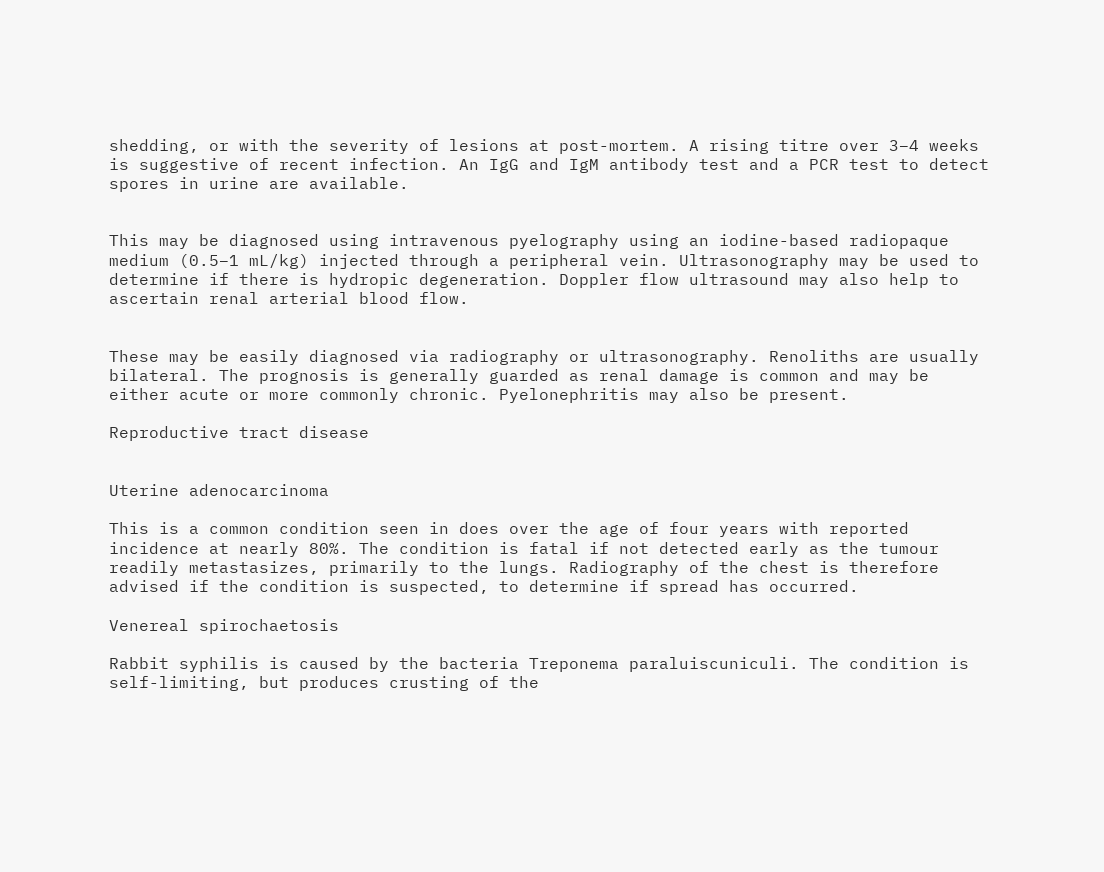shedding, or with the severity of lesions at post-mortem. A rising titre over 3–4 weeks is suggestive of recent infection. An IgG and IgM antibody test and a PCR test to detect spores in urine are available.


This may be diagnosed using intravenous pyelography using an iodine-based radiopaque medium (0.5–1 mL/kg) injected through a peripheral vein. Ultrasonography may be used to determine if there is hydropic degeneration. Doppler flow ultrasound may also help to ascertain renal arterial blood flow.


These may be easily diagnosed via radiography or ultrasonography. Renoliths are usually bilateral. The prognosis is generally guarded as renal damage is common and may be either acute or more commonly chronic. Pyelonephritis may also be present.

Reproductive tract disease


Uterine adenocarcinoma

This is a common condition seen in does over the age of four years with reported incidence at nearly 80%. The condition is fatal if not detected early as the tumour readily metastasizes, primarily to the lungs. Radiography of the chest is therefore advised if the condition is suspected, to determine if spread has occurred.

Venereal spirochaetosis

Rabbit syphilis is caused by the bacteria Treponema paraluiscuniculi. The condition is self-limiting, but produces crusting of the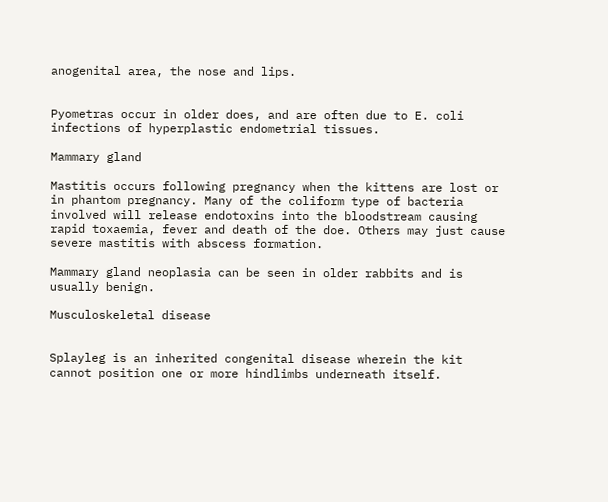anogenital area, the nose and lips.


Pyometras occur in older does, and are often due to E. coli infections of hyperplastic endometrial tissues.

Mammary gland

Mastitis occurs following pregnancy when the kittens are lost or in phantom pregnancy. Many of the coliform type of bacteria involved will release endotoxins into the bloodstream causing rapid toxaemia, fever and death of the doe. Others may just cause severe mastitis with abscess formation.

Mammary gland neoplasia can be seen in older rabbits and is usually benign.

Musculoskeletal disease


Splayleg is an inherited congenital disease wherein the kit cannot position one or more hindlimbs underneath itself.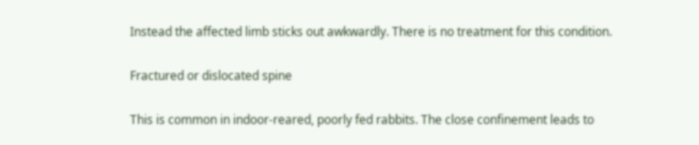Instead the affected limb sticks out awkwardly. There is no treatment for this condition.

Fractured or dislocated spine

This is common in indoor-reared, poorly fed rabbits. The close confinement leads to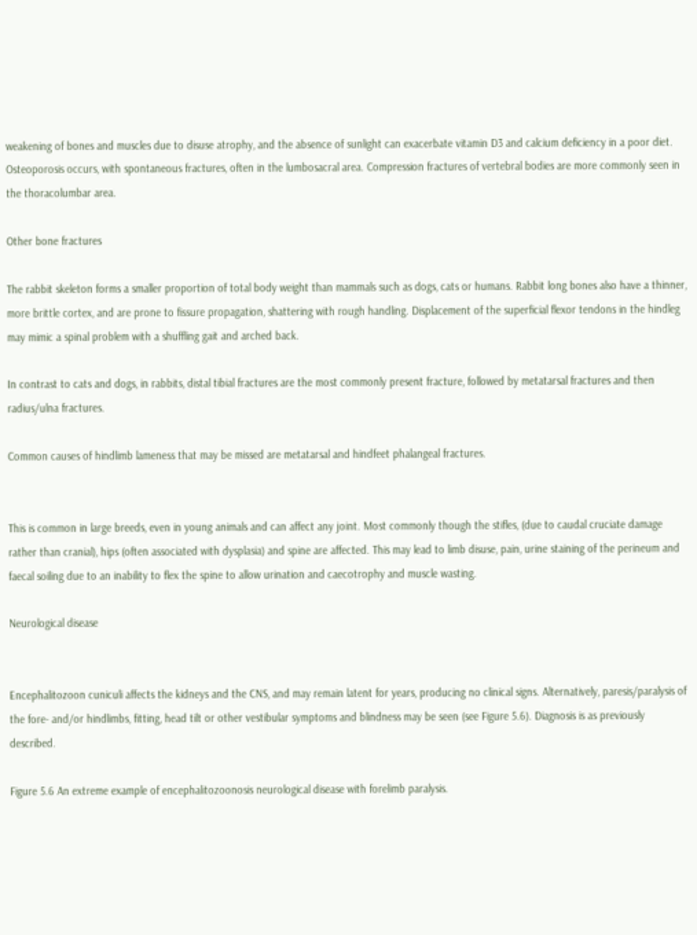weakening of bones and muscles due to disuse atrophy, and the absence of sunlight can exacerbate vitamin D3 and calcium deficiency in a poor diet. Osteoporosis occurs, with spontaneous fractures, often in the lumbosacral area. Compression fractures of vertebral bodies are more commonly seen in the thoracolumbar area.

Other bone fractures

The rabbit skeleton forms a smaller proportion of total body weight than mammals such as dogs, cats or humans. Rabbit long bones also have a thinner, more brittle cortex, and are prone to fissure propagation, shattering with rough handling. Displacement of the superficial flexor tendons in the hindleg may mimic a spinal problem with a shuffling gait and arched back.

In contrast to cats and dogs, in rabbits, distal tibial fractures are the most commonly present fracture, followed by metatarsal fractures and then radius/ulna fractures.

Common causes of hindlimb lameness that may be missed are metatarsal and hindfeet phalangeal fractures.


This is common in large breeds, even in young animals and can affect any joint. Most commonly though the stifles, (due to caudal cruciate damage rather than cranial), hips (often associated with dysplasia) and spine are affected. This may lead to limb disuse, pain, urine staining of the perineum and faecal soiling due to an inability to flex the spine to allow urination and caecotrophy and muscle wasting.

Neurological disease


Encephalitozoon cuniculi affects the kidneys and the CNS, and may remain latent for years, producing no clinical signs. Alternatively, paresis/paralysis of the fore- and/or hindlimbs, fitting, head tilt or other vestibular symptoms and blindness may be seen (see Figure 5.6). Diagnosis is as previously described.

Figure 5.6 An extreme example of encephalitozoonosis neurological disease with forelimb paralysis.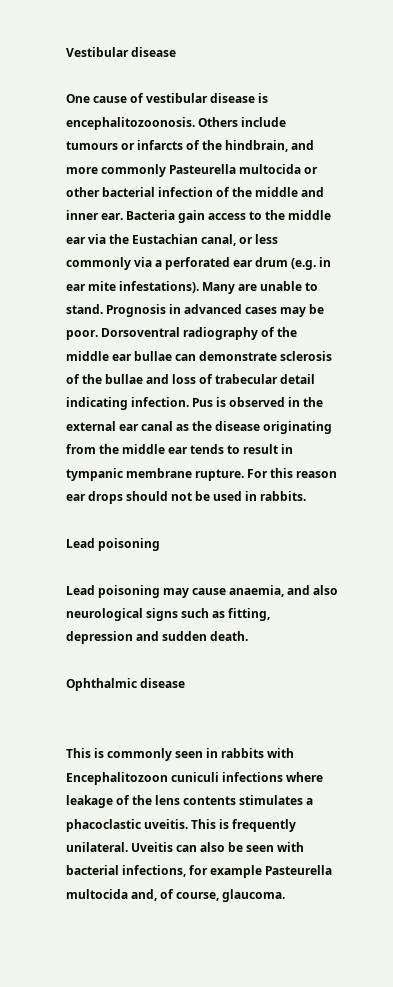Vestibular disease

One cause of vestibular disease is encephalitozoonosis. Others include tumours or infarcts of the hindbrain, and more commonly Pasteurella multocida or other bacterial infection of the middle and inner ear. Bacteria gain access to the middle ear via the Eustachian canal, or less commonly via a perforated ear drum (e.g. in ear mite infestations). Many are unable to stand. Prognosis in advanced cases may be poor. Dorsoventral radiography of the middle ear bullae can demonstrate sclerosis of the bullae and loss of trabecular detail indicating infection. Pus is observed in the external ear canal as the disease originating from the middle ear tends to result in tympanic membrane rupture. For this reason ear drops should not be used in rabbits.

Lead poisoning

Lead poisoning may cause anaemia, and also neurological signs such as fitting, depression and sudden death.

Ophthalmic disease


This is commonly seen in rabbits with Encephalitozoon cuniculi infections where leakage of the lens contents stimulates a phacoclastic uveitis. This is frequently unilateral. Uveitis can also be seen with bacterial infections, for example Pasteurella multocida and, of course, glaucoma.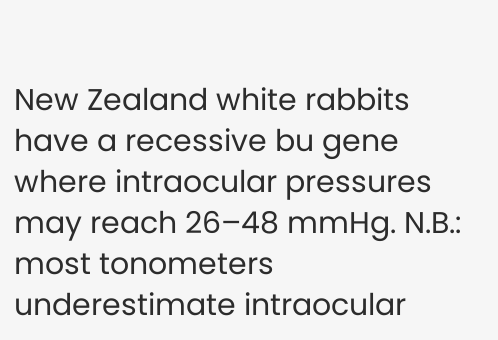New Zealand white rabbits have a recessive bu gene where intraocular pressures may reach 26–48 mmHg. N.B.: most tonometers underestimate intraocular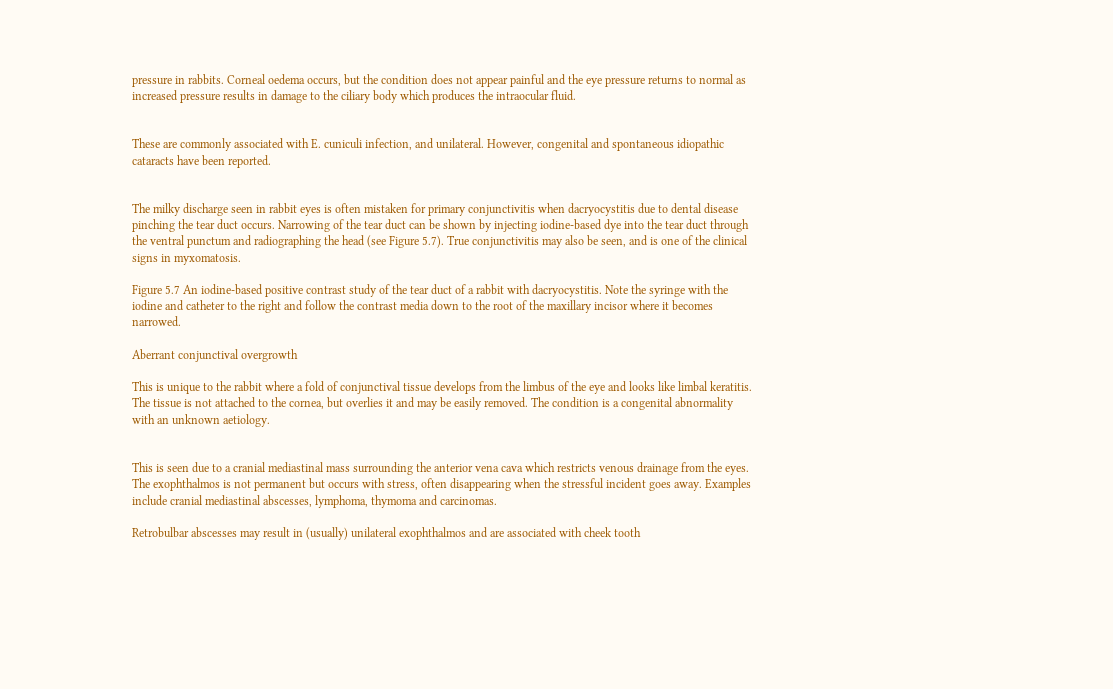pressure in rabbits. Corneal oedema occurs, but the condition does not appear painful and the eye pressure returns to normal as increased pressure results in damage to the ciliary body which produces the intraocular fluid.


These are commonly associated with E. cuniculi infection, and unilateral. However, congenital and spontaneous idiopathic cataracts have been reported.


The milky discharge seen in rabbit eyes is often mistaken for primary conjunctivitis when dacryocystitis due to dental disease pinching the tear duct occurs. Narrowing of the tear duct can be shown by injecting iodine-based dye into the tear duct through the ventral punctum and radiographing the head (see Figure 5.7). True conjunctivitis may also be seen, and is one of the clinical signs in myxomatosis.

Figure 5.7 An iodine-based positive contrast study of the tear duct of a rabbit with dacryocystitis. Note the syringe with the iodine and catheter to the right and follow the contrast media down to the root of the maxillary incisor where it becomes narrowed.

Aberrant conjunctival overgrowth

This is unique to the rabbit where a fold of conjunctival tissue develops from the limbus of the eye and looks like limbal keratitis. The tissue is not attached to the cornea, but overlies it and may be easily removed. The condition is a congenital abnormality with an unknown aetiology.


This is seen due to a cranial mediastinal mass surrounding the anterior vena cava which restricts venous drainage from the eyes. The exophthalmos is not permanent but occurs with stress, often disappearing when the stressful incident goes away. Examples include cranial mediastinal abscesses, lymphoma, thymoma and carcinomas.

Retrobulbar abscesses may result in (usually) unilateral exophthalmos and are associated with cheek tooth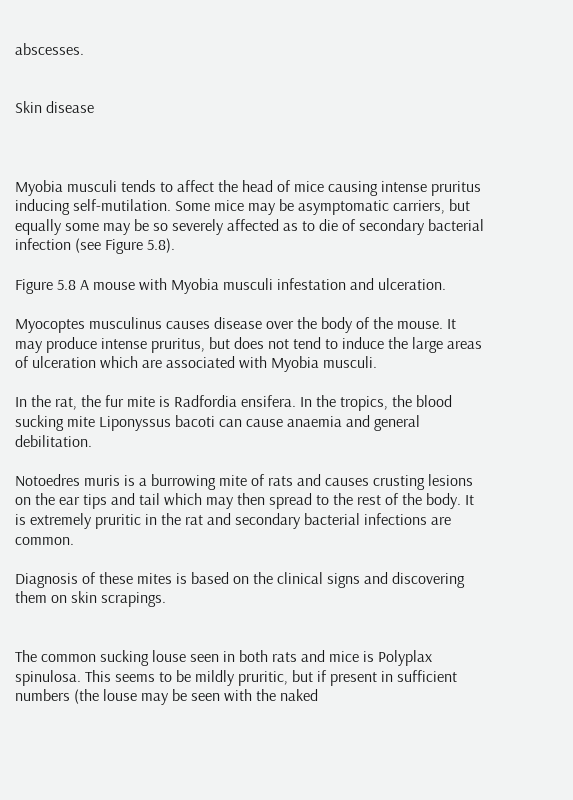abscesses.


Skin disease



Myobia musculi tends to affect the head of mice causing intense pruritus inducing self-mutilation. Some mice may be asymptomatic carriers, but equally some may be so severely affected as to die of secondary bacterial infection (see Figure 5.8).

Figure 5.8 A mouse with Myobia musculi infestation and ulceration.

Myocoptes musculinus causes disease over the body of the mouse. It may produce intense pruritus, but does not tend to induce the large areas of ulceration which are associated with Myobia musculi.

In the rat, the fur mite is Radfordia ensifera. In the tropics, the blood sucking mite Liponyssus bacoti can cause anaemia and general debilitation.

Notoedres muris is a burrowing mite of rats and causes crusting lesions on the ear tips and tail which may then spread to the rest of the body. It is extremely pruritic in the rat and secondary bacterial infections are common.

Diagnosis of these mites is based on the clinical signs and discovering them on skin scrapings.


The common sucking louse seen in both rats and mice is Polyplax spinulosa. This seems to be mildly pruritic, but if present in sufficient numbers (the louse may be seen with the naked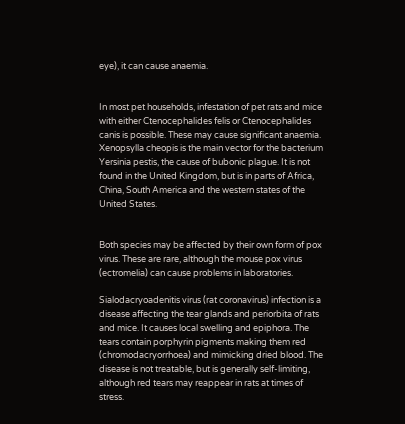eye), it can cause anaemia.


In most pet households, infestation of pet rats and mice with either Ctenocephalides felis or Ctenocephalides canis is possible. These may cause significant anaemia. Xenopsylla cheopis is the main vector for the bacterium Yersinia pestis, the cause of bubonic plague. It is not found in the United Kingdom, but is in parts of Africa, China, South America and the western states of the United States.


Both species may be affected by their own form of pox virus. These are rare, although the mouse pox virus (ectromelia) can cause problems in laboratories.

Sialodacryoadenitis virus (rat coronavirus) infection is a disease affecting the tear glands and periorbita of rats and mice. It causes local swelling and epiphora. The tears contain porphyrin pigments making them red (chromodacryorrhoea) and mimicking dried blood. The disease is not treatable, but is generally self-limiting, although red tears may reappear in rats at times of stress.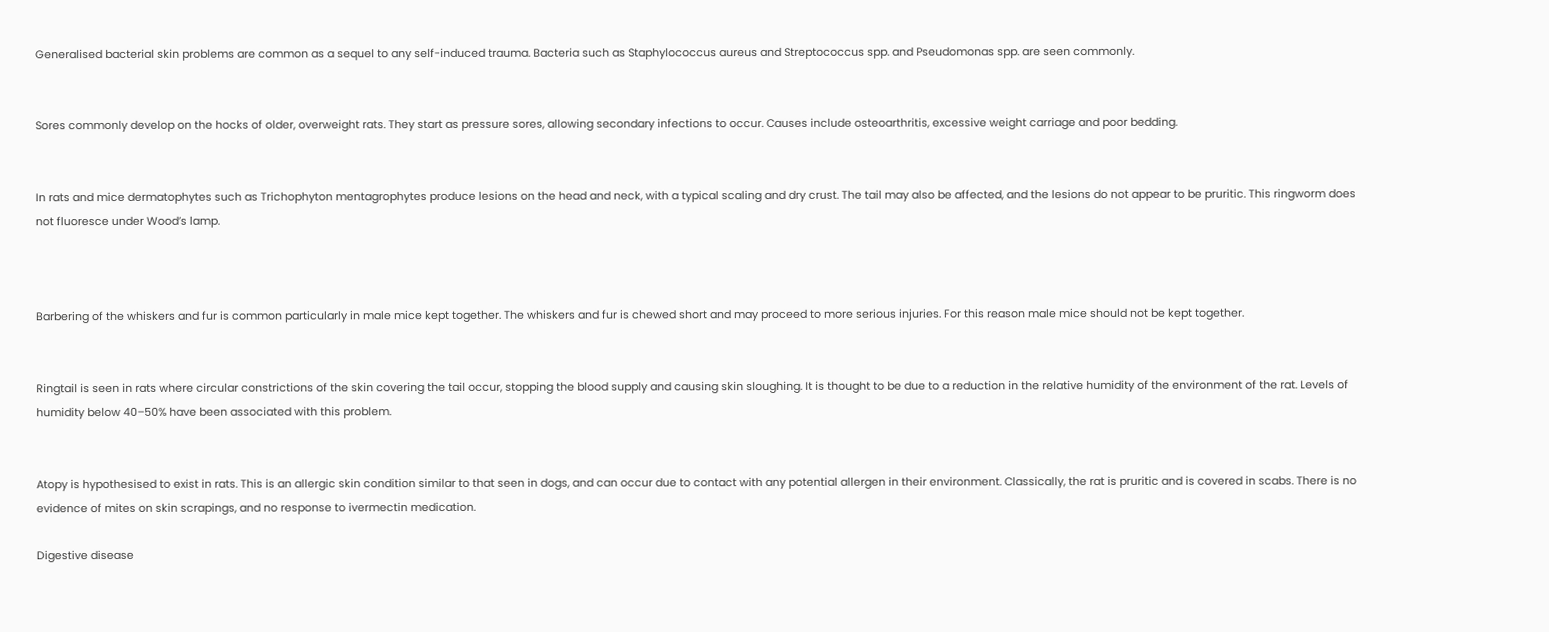Generalised bacterial skin problems are common as a sequel to any self-induced trauma. Bacteria such as Staphylococcus aureus and Streptococcus spp. and Pseudomonas spp. are seen commonly.


Sores commonly develop on the hocks of older, overweight rats. They start as pressure sores, allowing secondary infections to occur. Causes include osteoarthritis, excessive weight carriage and poor bedding.


In rats and mice dermatophytes such as Trichophyton mentagrophytes produce lesions on the head and neck, with a typical scaling and dry crust. The tail may also be affected, and the lesions do not appear to be pruritic. This ringworm does not fluoresce under Wood’s lamp.



Barbering of the whiskers and fur is common particularly in male mice kept together. The whiskers and fur is chewed short and may proceed to more serious injuries. For this reason male mice should not be kept together.


Ringtail is seen in rats where circular constrictions of the skin covering the tail occur, stopping the blood supply and causing skin sloughing. It is thought to be due to a reduction in the relative humidity of the environment of the rat. Levels of humidity below 40–50% have been associated with this problem.


Atopy is hypothesised to exist in rats. This is an allergic skin condition similar to that seen in dogs, and can occur due to contact with any potential allergen in their environment. Classically, the rat is pruritic and is covered in scabs. There is no evidence of mites on skin scrapings, and no response to ivermectin medication.

Digestive disease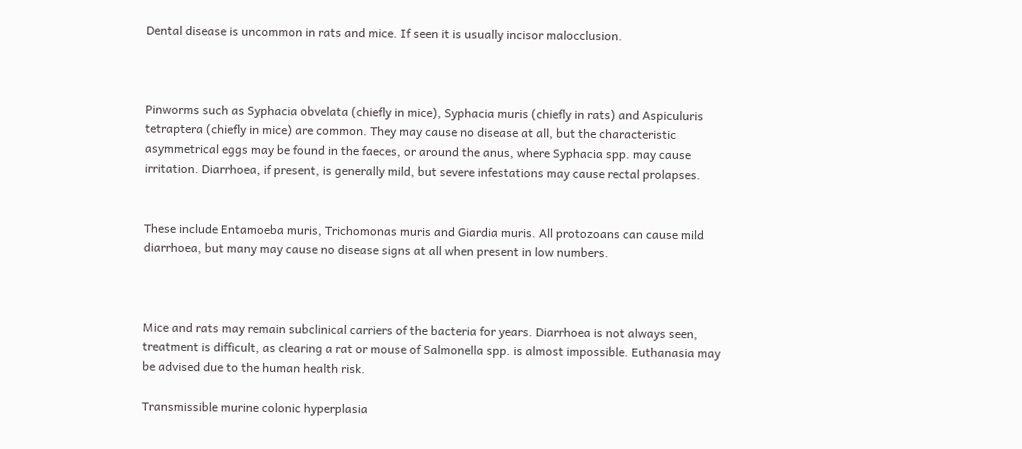Dental disease is uncommon in rats and mice. If seen it is usually incisor malocclusion.



Pinworms such as Syphacia obvelata (chiefly in mice), Syphacia muris (chiefly in rats) and Aspiculuris tetraptera (chiefly in mice) are common. They may cause no disease at all, but the characteristic asymmetrical eggs may be found in the faeces, or around the anus, where Syphacia spp. may cause irritation. Diarrhoea, if present, is generally mild, but severe infestations may cause rectal prolapses.


These include Entamoeba muris, Trichomonas muris and Giardia muris. All protozoans can cause mild diarrhoea, but many may cause no disease signs at all when present in low numbers.



Mice and rats may remain subclinical carriers of the bacteria for years. Diarrhoea is not always seen, treatment is difficult, as clearing a rat or mouse of Salmonella spp. is almost impossible. Euthanasia may be advised due to the human health risk.

Transmissible murine colonic hyperplasia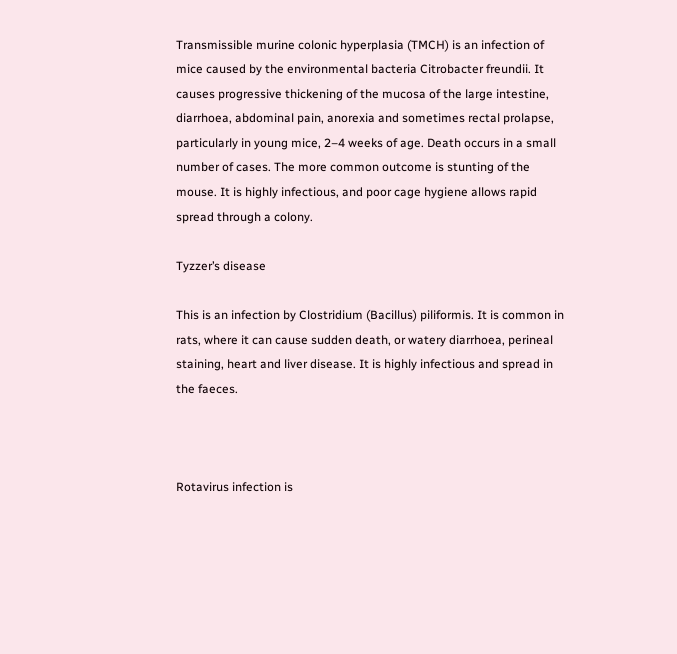Transmissible murine colonic hyperplasia (TMCH) is an infection of mice caused by the environmental bacteria Citrobacter freundii. It causes progressive thickening of the mucosa of the large intestine, diarrhoea, abdominal pain, anorexia and sometimes rectal prolapse, particularly in young mice, 2–4 weeks of age. Death occurs in a small number of cases. The more common outcome is stunting of the mouse. It is highly infectious, and poor cage hygiene allows rapid spread through a colony.

Tyzzer’s disease

This is an infection by Clostridium (Bacillus) piliformis. It is common in rats, where it can cause sudden death, or watery diarrhoea, perineal staining, heart and liver disease. It is highly infectious and spread in the faeces.



Rotavirus infection is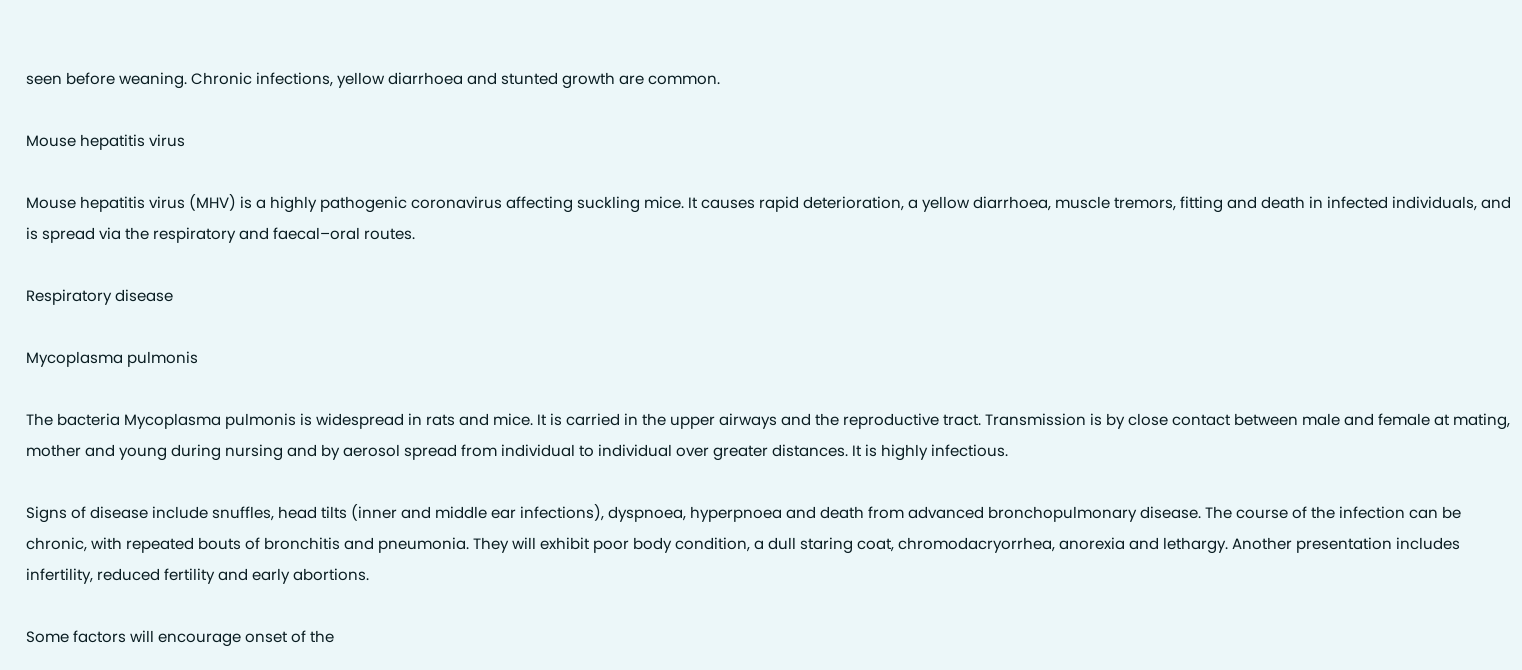seen before weaning. Chronic infections, yellow diarrhoea and stunted growth are common.

Mouse hepatitis virus

Mouse hepatitis virus (MHV) is a highly pathogenic coronavirus affecting suckling mice. It causes rapid deterioration, a yellow diarrhoea, muscle tremors, fitting and death in infected individuals, and is spread via the respiratory and faecal–oral routes.

Respiratory disease

Mycoplasma pulmonis

The bacteria Mycoplasma pulmonis is widespread in rats and mice. It is carried in the upper airways and the reproductive tract. Transmission is by close contact between male and female at mating, mother and young during nursing and by aerosol spread from individual to individual over greater distances. It is highly infectious.

Signs of disease include snuffles, head tilts (inner and middle ear infections), dyspnoea, hyperpnoea and death from advanced bronchopulmonary disease. The course of the infection can be chronic, with repeated bouts of bronchitis and pneumonia. They will exhibit poor body condition, a dull staring coat, chromodacryorrhea, anorexia and lethargy. Another presentation includes infertility, reduced fertility and early abortions.

Some factors will encourage onset of the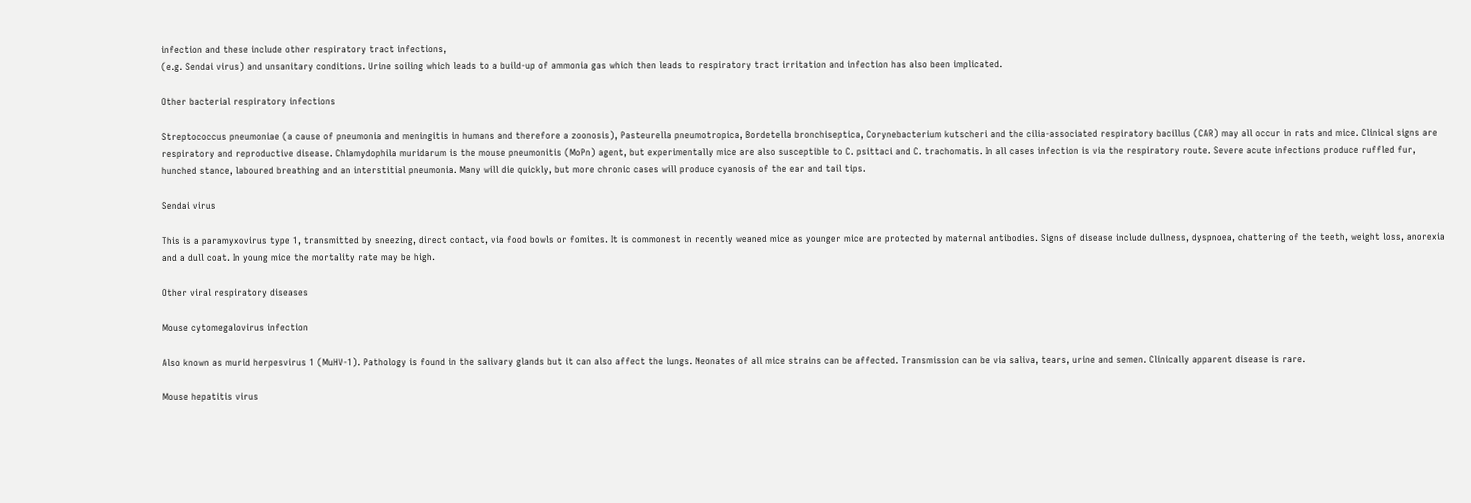infection and these include other respiratory tract infections,
(e.g. Sendai virus) and unsanitary conditions. Urine soiling which leads to a build-up of ammonia gas which then leads to respiratory tract irritation and infection has also been implicated.

Other bacterial respiratory infections

Streptococcus pneumoniae (a cause of pneumonia and meningitis in humans and therefore a zoonosis), Pasteurella pneumotropica, Bordetella bronchiseptica, Corynebacterium kutscheri and the cilia-associated respiratory bacillus (CAR) may all occur in rats and mice. Clinical signs are respiratory and reproductive disease. Chlamydophila muridarum is the mouse pneumonitis (MoPn) agent, but experimentally mice are also susceptible to C. psittaci and C. trachomatis. In all cases infection is via the respiratory route. Severe acute infections produce ruffled fur, hunched stance, laboured breathing and an interstitial pneumonia. Many will die quickly, but more chronic cases will produce cyanosis of the ear and tail tips.

Sendai virus

This is a paramyxovirus type 1, transmitted by sneezing, direct contact, via food bowls or fomites. It is commonest in recently weaned mice as younger mice are protected by maternal antibodies. Signs of disease include dullness, dyspnoea, chattering of the teeth, weight loss, anorexia and a dull coat. In young mice the mortality rate may be high.

Other viral respiratory diseases

Mouse cytomegalovirus infection

Also known as murid herpesvirus 1 (MuHV-1). Pathology is found in the salivary glands but it can also affect the lungs. Neonates of all mice strains can be affected. Transmission can be via saliva, tears, urine and semen. Clinically apparent disease is rare.

Mouse hepatitis virus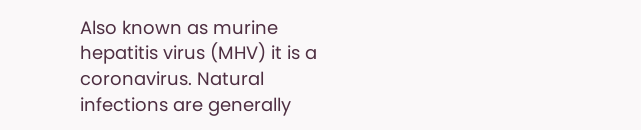Also known as murine hepatitis virus (MHV) it is a coronavirus. Natural infections are generally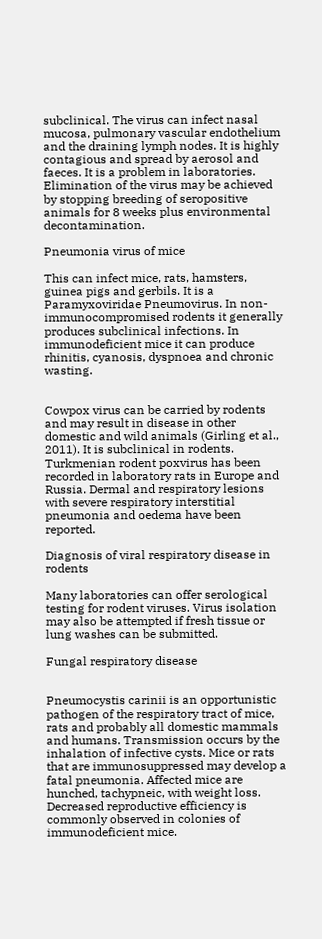subclinical. The virus can infect nasal mucosa, pulmonary vascular endothelium and the draining lymph nodes. It is highly contagious and spread by aerosol and faeces. It is a problem in laboratories. Elimination of the virus may be achieved by stopping breeding of seropositive animals for 8 weeks plus environmental decontamination.

Pneumonia virus of mice

This can infect mice, rats, hamsters, guinea pigs and gerbils. It is a Paramyxoviridae Pneumovirus. In non-immunocompromised rodents it generally produces subclinical infections. In immunodeficient mice it can produce rhinitis, cyanosis, dyspnoea and chronic wasting.


Cowpox virus can be carried by rodents and may result in disease in other domestic and wild animals (Girling et al., 2011). It is subclinical in rodents. Turkmenian rodent poxvirus has been recorded in laboratory rats in Europe and Russia. Dermal and respiratory lesions with severe respiratory interstitial pneumonia and oedema have been reported.

Diagnosis of viral respiratory disease in rodents

Many laboratories can offer serological testing for rodent viruses. Virus isolation may also be attempted if fresh tissue or lung washes can be submitted.

Fungal respiratory disease


Pneumocystis carinii is an opportunistic pathogen of the respiratory tract of mice, rats and probably all domestic mammals and humans. Transmission occurs by the inhalation of infective cysts. Mice or rats that are immunosuppressed may develop a fatal pneumonia. Affected mice are hunched, tachypneic, with weight loss. Decreased reproductive efficiency is commonly observed in colonies of immunodeficient mice.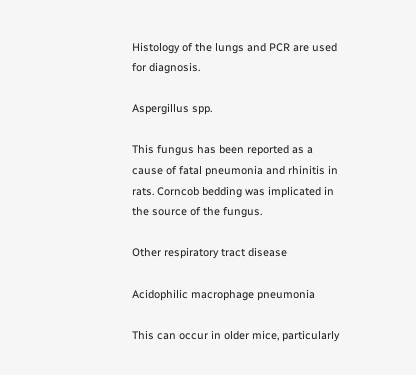Histology of the lungs and PCR are used for diagnosis.

Aspergillus spp.

This fungus has been reported as a cause of fatal pneumonia and rhinitis in rats. Corncob bedding was implicated in the source of the fungus.

Other respiratory tract disease

Acidophilic macrophage pneumonia

This can occur in older mice, particularly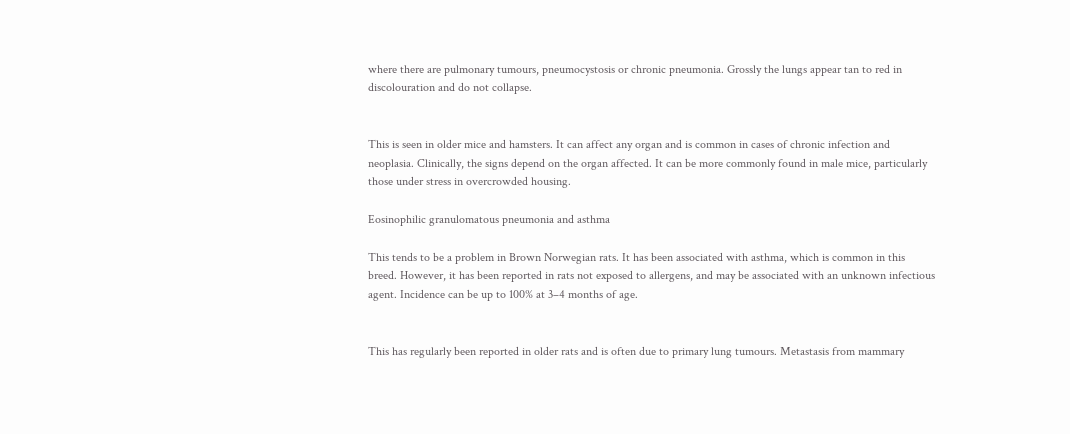where there are pulmonary tumours, pneumocystosis or chronic pneumonia. Grossly the lungs appear tan to red in discolouration and do not collapse.


This is seen in older mice and hamsters. It can affect any organ and is common in cases of chronic infection and neoplasia. Clinically, the signs depend on the organ affected. It can be more commonly found in male mice, particularly those under stress in overcrowded housing.

Eosinophilic granulomatous pneumonia and asthma

This tends to be a problem in Brown Norwegian rats. It has been associated with asthma, which is common in this breed. However, it has been reported in rats not exposed to allergens, and may be associated with an unknown infectious agent. Incidence can be up to 100% at 3–4 months of age.


This has regularly been reported in older rats and is often due to primary lung tumours. Metastasis from mammary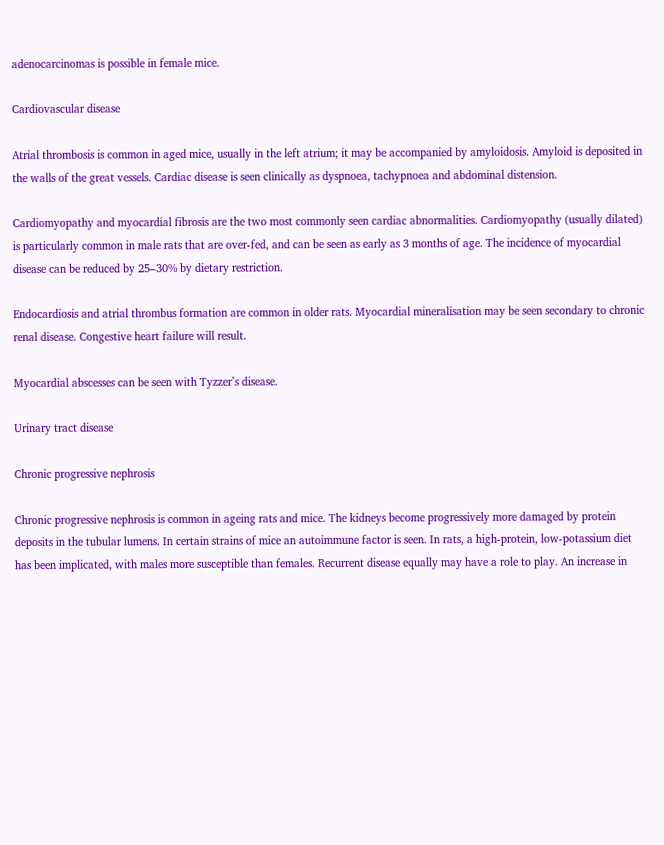adenocarcinomas is possible in female mice.

Cardiovascular disease

Atrial thrombosis is common in aged mice, usually in the left atrium; it may be accompanied by amyloidosis. Amyloid is deposited in the walls of the great vessels. Cardiac disease is seen clinically as dyspnoea, tachypnoea and abdominal distension.

Cardiomyopathy and myocardial fibrosis are the two most commonly seen cardiac abnormalities. Cardiomyopathy (usually dilated) is particularly common in male rats that are over-fed, and can be seen as early as 3 months of age. The incidence of myocardial disease can be reduced by 25–30% by dietary restriction.

Endocardiosis and atrial thrombus formation are common in older rats. Myocardial mineralisation may be seen secondary to chronic renal disease. Congestive heart failure will result.

Myocardial abscesses can be seen with Tyzzer’s disease.

Urinary tract disease

Chronic progressive nephrosis

Chronic progressive nephrosis is common in ageing rats and mice. The kidneys become progressively more damaged by protein deposits in the tubular lumens. In certain strains of mice an autoimmune factor is seen. In rats, a high-protein, low-potassium diet has been implicated, with males more susceptible than females. Recurrent disease equally may have a role to play. An increase in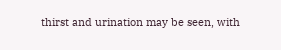thirst and urination may be seen, with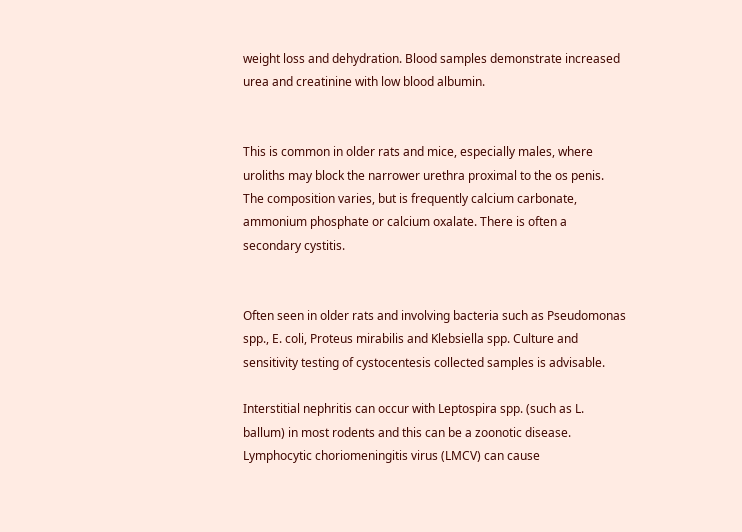weight loss and dehydration. Blood samples demonstrate increased urea and creatinine with low blood albumin.


This is common in older rats and mice, especially males, where uroliths may block the narrower urethra proximal to the os penis. The composition varies, but is frequently calcium carbonate, ammonium phosphate or calcium oxalate. There is often a secondary cystitis.


Often seen in older rats and involving bacteria such as Pseudomonas spp., E. coli, Proteus mirabilis and Klebsiella spp. Culture and sensitivity testing of cystocentesis collected samples is advisable.

Interstitial nephritis can occur with Leptospira spp. (such as L. ballum) in most rodents and this can be a zoonotic disease. Lymphocytic choriomeningitis virus (LMCV) can cause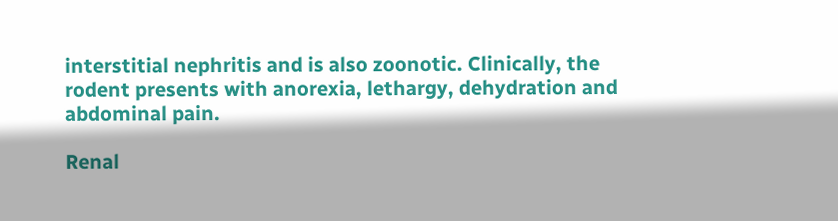interstitial nephritis and is also zoonotic. Clinically, the rodent presents with anorexia, lethargy, dehydration and abdominal pain.

Renal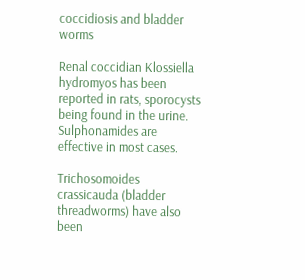coccidiosis and bladder worms

Renal coccidian Klossiella hydromyos has been reported in rats, sporocysts being found in the urine. Sulphonamides are effective in most cases.

Trichosomoides crassicauda (bladder threadworms) have also been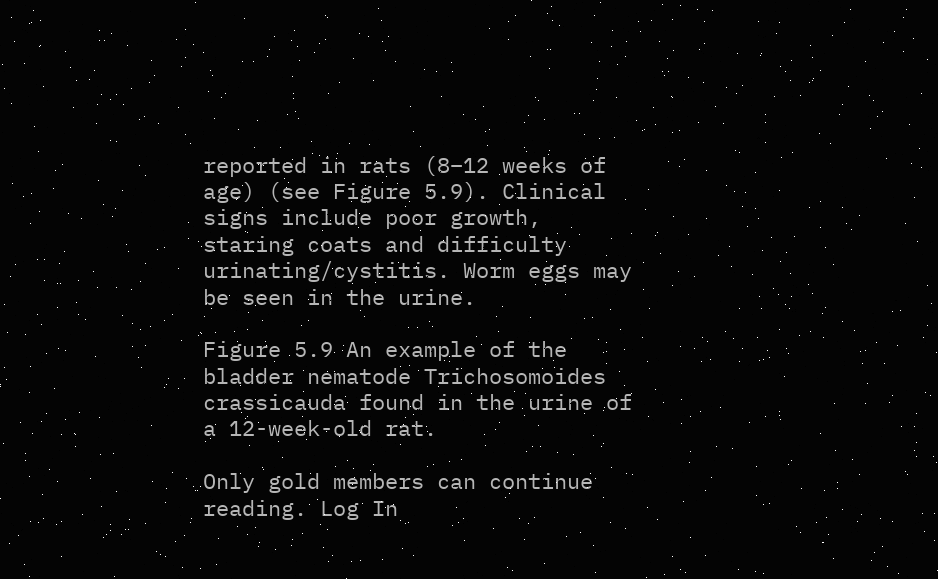reported in rats (8–12 weeks of age) (see Figure 5.9). Clinical signs include poor growth, staring coats and difficulty urinating/cystitis. Worm eggs may be seen in the urine.

Figure 5.9 An example of the bladder nematode Trichosomoides crassicauda found in the urine of a 12-week-old rat.

Only gold members can continue reading. Log In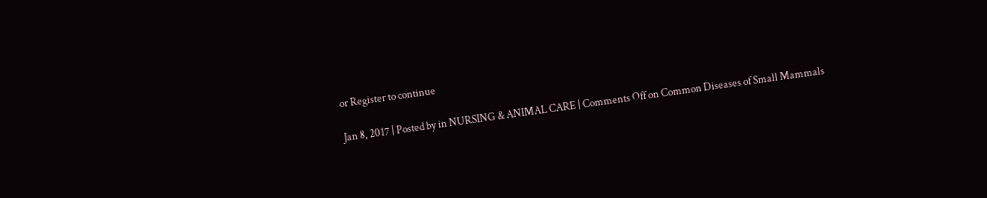or Register to continue

Jan 8, 2017 | Posted by in NURSING & ANIMAL CARE | Comments Off on Common Diseases of Small Mammals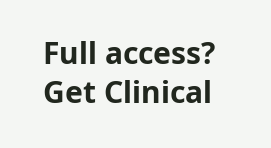Full access? Get Clinical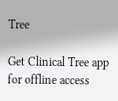Tree

Get Clinical Tree app for offline access